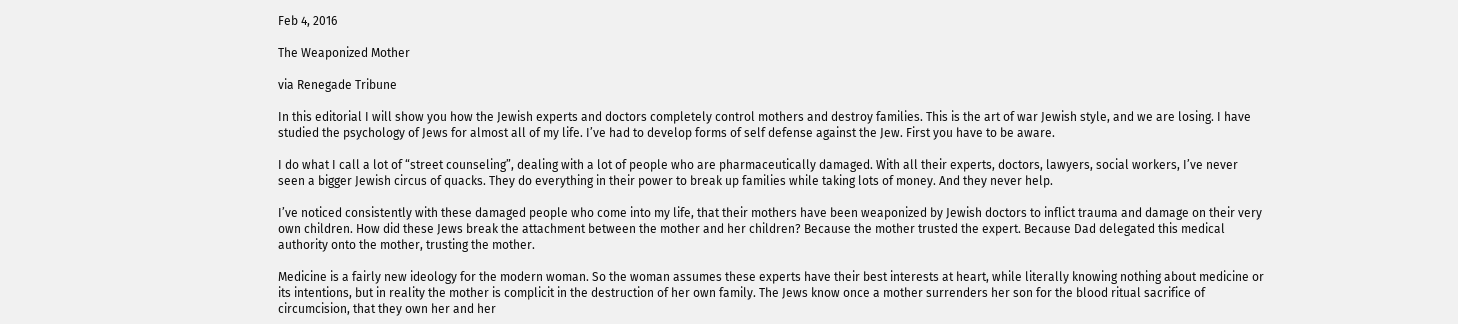Feb 4, 2016

The Weaponized Mother

via Renegade Tribune

In this editorial I will show you how the Jewish experts and doctors completely control mothers and destroy families. This is the art of war Jewish style, and we are losing. I have studied the psychology of Jews for almost all of my life. I’ve had to develop forms of self defense against the Jew. First you have to be aware.

I do what I call a lot of “street counseling”, dealing with a lot of people who are pharmaceutically damaged. With all their experts, doctors, lawyers, social workers, I’ve never seen a bigger Jewish circus of quacks. They do everything in their power to break up families while taking lots of money. And they never help.

I’ve noticed consistently with these damaged people who come into my life, that their mothers have been weaponized by Jewish doctors to inflict trauma and damage on their very own children. How did these Jews break the attachment between the mother and her children? Because the mother trusted the expert. Because Dad delegated this medical authority onto the mother, trusting the mother.

Medicine is a fairly new ideology for the modern woman. So the woman assumes these experts have their best interests at heart, while literally knowing nothing about medicine or its intentions, but in reality the mother is complicit in the destruction of her own family. The Jews know once a mother surrenders her son for the blood ritual sacrifice of circumcision, that they own her and her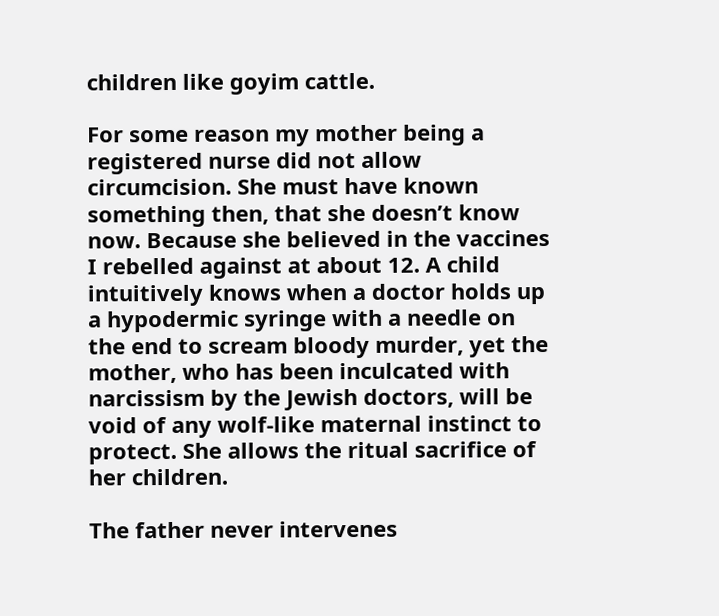children like goyim cattle.

For some reason my mother being a registered nurse did not allow circumcision. She must have known something then, that she doesn’t know now. Because she believed in the vaccines I rebelled against at about 12. A child intuitively knows when a doctor holds up a hypodermic syringe with a needle on the end to scream bloody murder, yet the mother, who has been inculcated with narcissism by the Jewish doctors, will be void of any wolf-like maternal instinct to protect. She allows the ritual sacrifice of her children.

The father never intervenes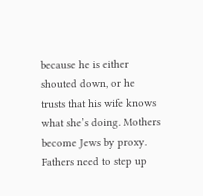because he is either shouted down, or he trusts that his wife knows what she’s doing. Mothers become Jews by proxy. Fathers need to step up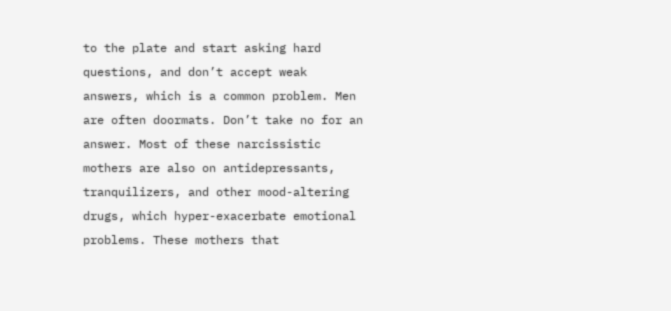to the plate and start asking hard questions, and don’t accept weak answers, which is a common problem. Men are often doormats. Don’t take no for an answer. Most of these narcissistic mothers are also on antidepressants, tranquilizers, and other mood-altering drugs, which hyper-exacerbate emotional problems. These mothers that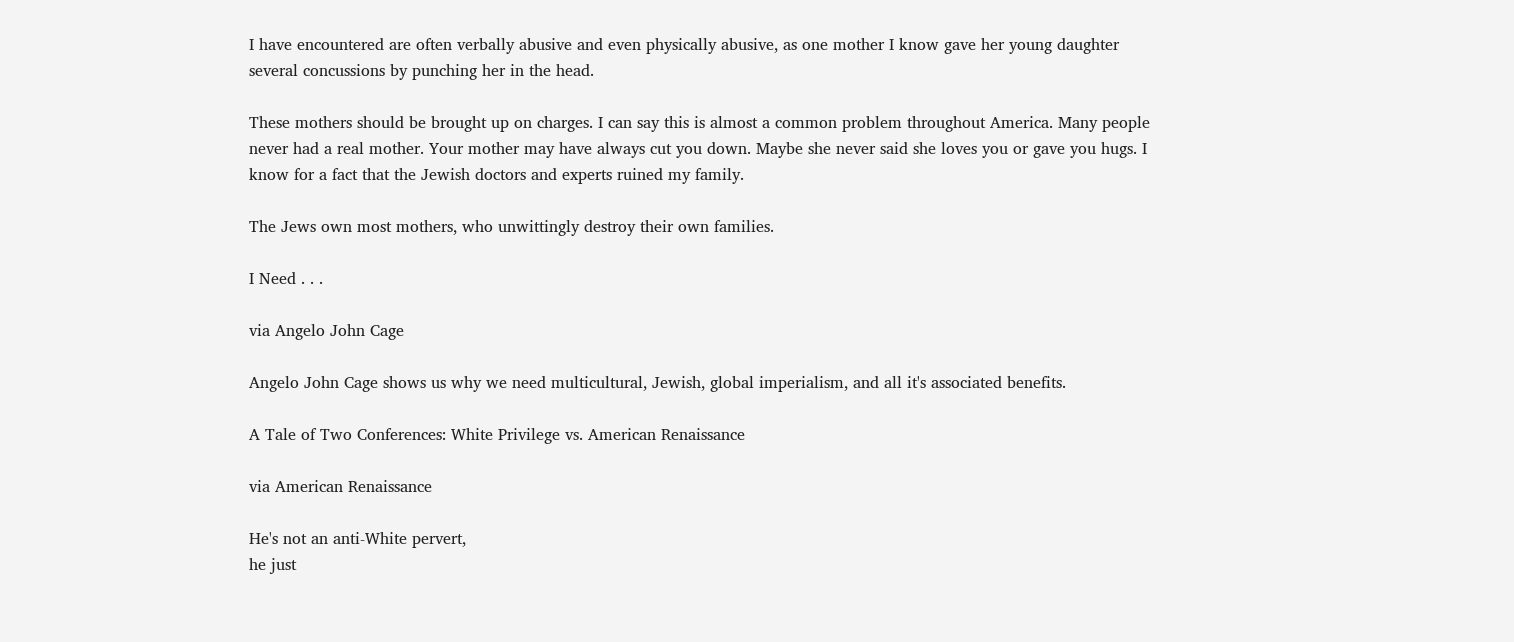I have encountered are often verbally abusive and even physically abusive, as one mother I know gave her young daughter several concussions by punching her in the head.

These mothers should be brought up on charges. I can say this is almost a common problem throughout America. Many people never had a real mother. Your mother may have always cut you down. Maybe she never said she loves you or gave you hugs. I know for a fact that the Jewish doctors and experts ruined my family.

The Jews own most mothers, who unwittingly destroy their own families.

I Need . . .

via Angelo John Cage

Angelo John Cage shows us why we need multicultural, Jewish, global imperialism, and all it's associated benefits.

A Tale of Two Conferences: White Privilege vs. American Renaissance

via American Renaissance

He's not an anti-White pervert,
he just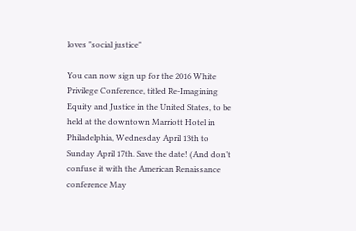loves "social justice"

You can now sign up for the 2016 White Privilege Conference, titled Re-Imagining Equity and Justice in the United States, to be held at the downtown Marriott Hotel in Philadelphia, Wednesday April 13th to Sunday April 17th. Save the date! (And don’t confuse it with the American Renaissance conference May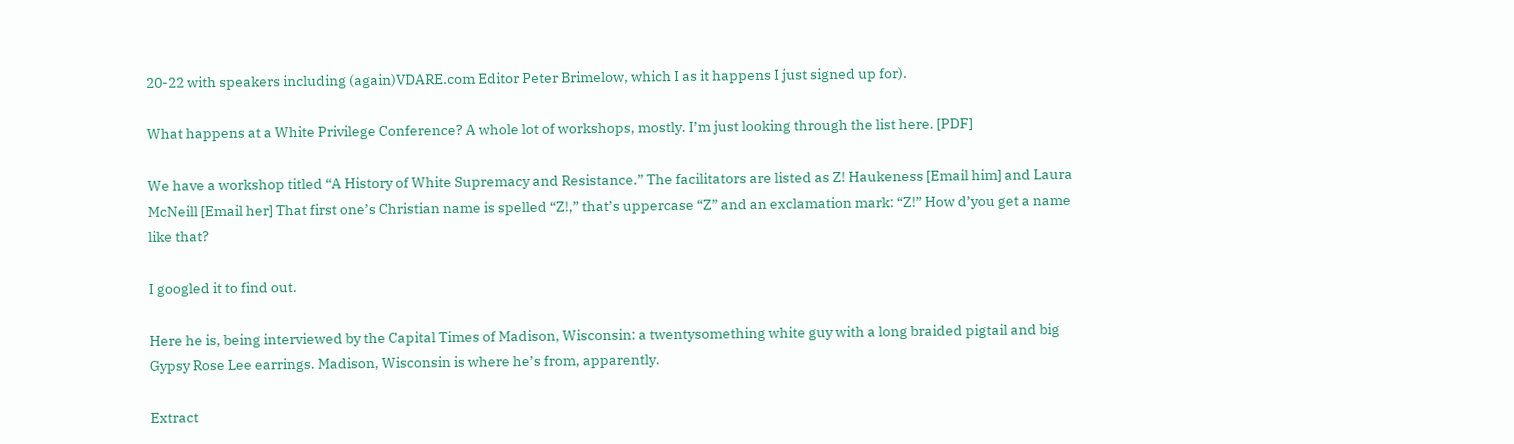20-22 with speakers including (again)VDARE.com Editor Peter Brimelow, which I as it happens I just signed up for).

What happens at a White Privilege Conference? A whole lot of workshops, mostly. I’m just looking through the list here. [PDF]

We have a workshop titled “A History of White Supremacy and Resistance.” The facilitators are listed as Z! Haukeness [Email him] and Laura McNeill [Email her] That first one’s Christian name is spelled “Z!,” that’s uppercase “Z” and an exclamation mark: “Z!” How d’you get a name like that?

I googled it to find out.

Here he is, being interviewed by the Capital Times of Madison, Wisconsin: a twentysomething white guy with a long braided pigtail and big Gypsy Rose Lee earrings. Madison, Wisconsin is where he’s from, apparently.

Extract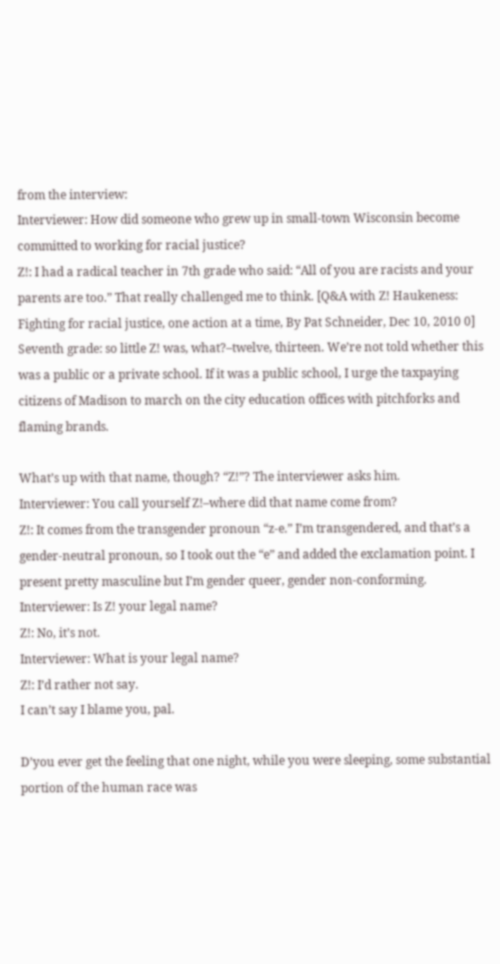from the interview:
Interviewer: How did someone who grew up in small-town Wisconsin become committed to working for racial justice?
Z!: I had a radical teacher in 7th grade who said: “All of you are racists and your parents are too.” That really challenged me to think. [Q&A with Z! Haukeness: Fighting for racial justice, one action at a time, By Pat Schneider, Dec 10, 2010 0]
Seventh grade: so little Z! was, what?–twelve, thirteen. We’re not told whether this was a public or a private school. If it was a public school, I urge the taxpaying citizens of Madison to march on the city education offices with pitchforks and flaming brands.

What’s up with that name, though? “Z!”? The interviewer asks him.
Interviewer: You call yourself Z!–where did that name come from?
Z!: It comes from the transgender pronoun “z-e.” I’m transgendered, and that’s a gender-neutral pronoun, so I took out the “e” and added the exclamation point. I present pretty masculine but I’m gender queer, gender non-conforming.
Interviewer: Is Z! your legal name?
Z!: No, it’s not.
Interviewer: What is your legal name?
Z!: I’d rather not say.
I can’t say I blame you, pal.

D’you ever get the feeling that one night, while you were sleeping, some substantial portion of the human race was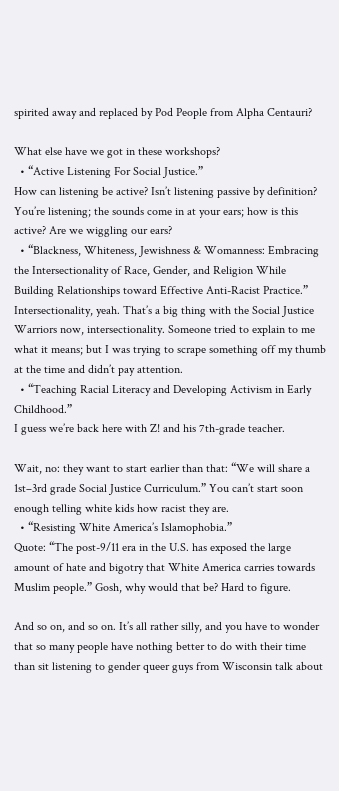spirited away and replaced by Pod People from Alpha Centauri?

What else have we got in these workshops?
  • “Active Listening For Social Justice.”
How can listening be active? Isn’t listening passive by definition? You’re listening; the sounds come in at your ears; how is this active? Are we wiggling our ears?
  • “Blackness, Whiteness, Jewishness & Womanness: Embracing the Intersectionality of Race, Gender, and Religion While Building Relationships toward Effective Anti-Racist Practice.”
Intersectionality, yeah. That’s a big thing with the Social Justice Warriors now, intersectionality. Someone tried to explain to me what it means; but I was trying to scrape something off my thumb at the time and didn’t pay attention.
  • “Teaching Racial Literacy and Developing Activism in Early Childhood.”
I guess we’re back here with Z! and his 7th-grade teacher.

Wait, no: they want to start earlier than that: “We will share a 1st–3rd grade Social Justice Curriculum.” You can’t start soon enough telling white kids how racist they are.
  • “Resisting White America’s Islamophobia.”
Quote: “The post-9/11 era in the U.S. has exposed the large amount of hate and bigotry that White America carries towards Muslim people.” Gosh, why would that be? Hard to figure.

And so on, and so on. It’s all rather silly, and you have to wonder that so many people have nothing better to do with their time than sit listening to gender queer guys from Wisconsin talk about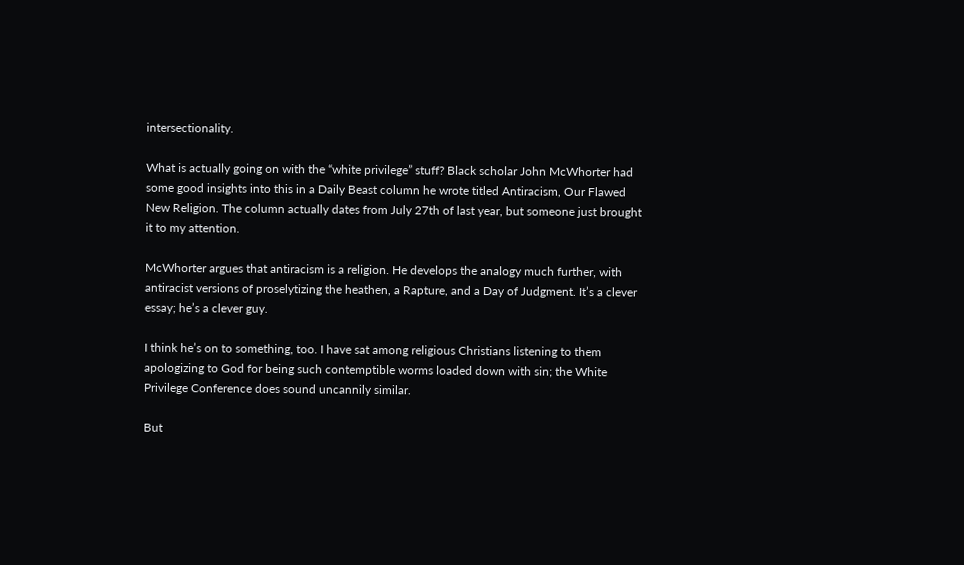intersectionality.

What is actually going on with the “white privilege” stuff? Black scholar John McWhorter had some good insights into this in a Daily Beast column he wrote titled Antiracism, Our Flawed New Religion. The column actually dates from July 27th of last year, but someone just brought it to my attention.

McWhorter argues that antiracism is a religion. He develops the analogy much further, with antiracist versions of proselytizing the heathen, a Rapture, and a Day of Judgment. It’s a clever essay; he’s a clever guy.

I think he’s on to something, too. I have sat among religious Christians listening to them apologizing to God for being such contemptible worms loaded down with sin; the White Privilege Conference does sound uncannily similar.

But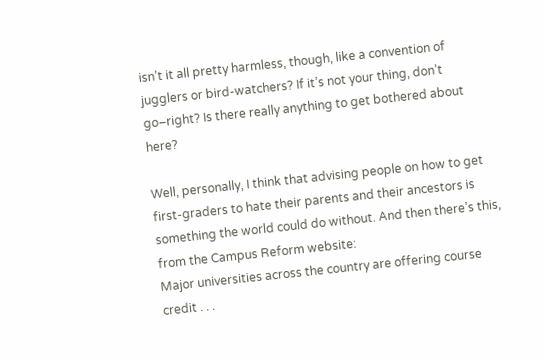isn’t it all pretty harmless, though, like a convention of jugglers or bird-watchers? If it’s not your thing, don’t go–right? Is there really anything to get bothered about here?

Well, personally, I think that advising people on how to get first-graders to hate their parents and their ancestors is something the world could do without. And then there’s this, from the Campus Reform website:
Major universities across the country are offering course credit . . .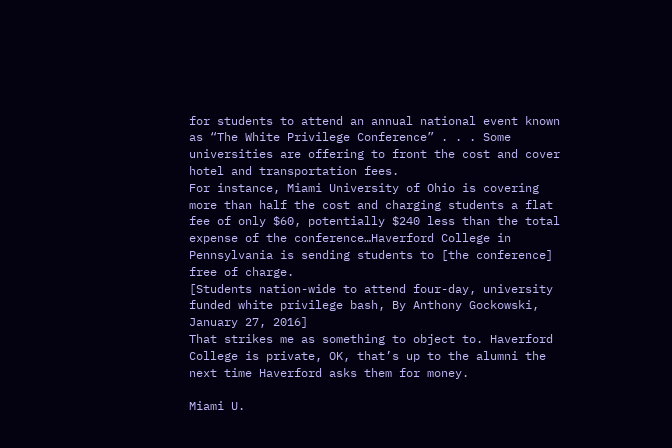for students to attend an annual national event known as “The White Privilege Conference” . . . Some universities are offering to front the cost and cover hotel and transportation fees.
For instance, Miami University of Ohio is covering more than half the cost and charging students a flat fee of only $60, potentially $240 less than the total expense of the conference…Haverford College in Pennsylvania is sending students to [the conference] free of charge.
[Students nation-wide to attend four-day, university funded white privilege bash, By Anthony Gockowski, January 27, 2016]
That strikes me as something to object to. Haverford College is private, OK, that’s up to the alumni the next time Haverford asks them for money.

Miami U.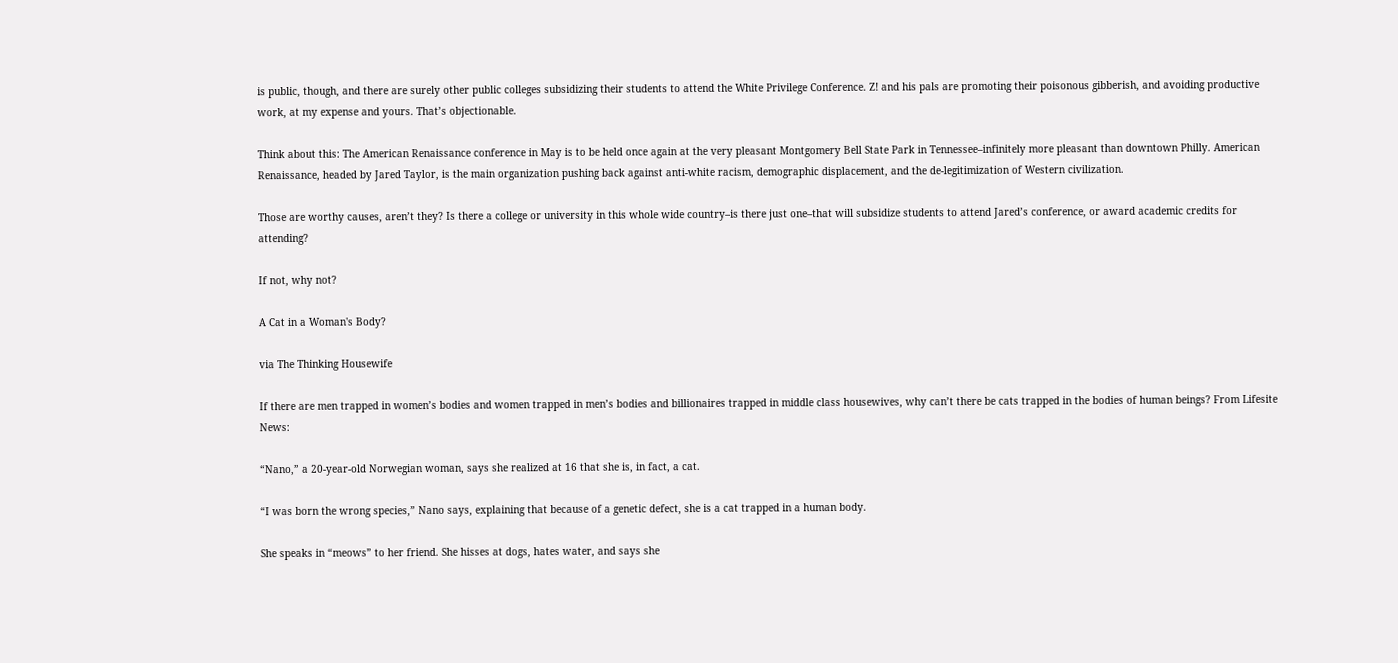is public, though, and there are surely other public colleges subsidizing their students to attend the White Privilege Conference. Z! and his pals are promoting their poisonous gibberish, and avoiding productive work, at my expense and yours. That’s objectionable.

Think about this: The American Renaissance conference in May is to be held once again at the very pleasant Montgomery Bell State Park in Tennessee–infinitely more pleasant than downtown Philly. American Renaissance, headed by Jared Taylor, is the main organization pushing back against anti-white racism, demographic displacement, and the de-legitimization of Western civilization.

Those are worthy causes, aren’t they? Is there a college or university in this whole wide country–is there just one–that will subsidize students to attend Jared’s conference, or award academic credits for attending?

If not, why not?

A Cat in a Woman's Body?

via The Thinking Housewife

If there are men trapped in women’s bodies and women trapped in men’s bodies and billionaires trapped in middle class housewives, why can’t there be cats trapped in the bodies of human beings? From Lifesite News:

“Nano,” a 20-year-old Norwegian woman, says she realized at 16 that she is, in fact, a cat.

“I was born the wrong species,” Nano says, explaining that because of a genetic defect, she is a cat trapped in a human body.

She speaks in “meows” to her friend. She hisses at dogs, hates water, and says she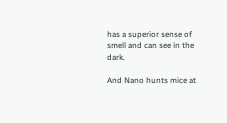has a superior sense of smell and can see in the dark.

And Nano hunts mice at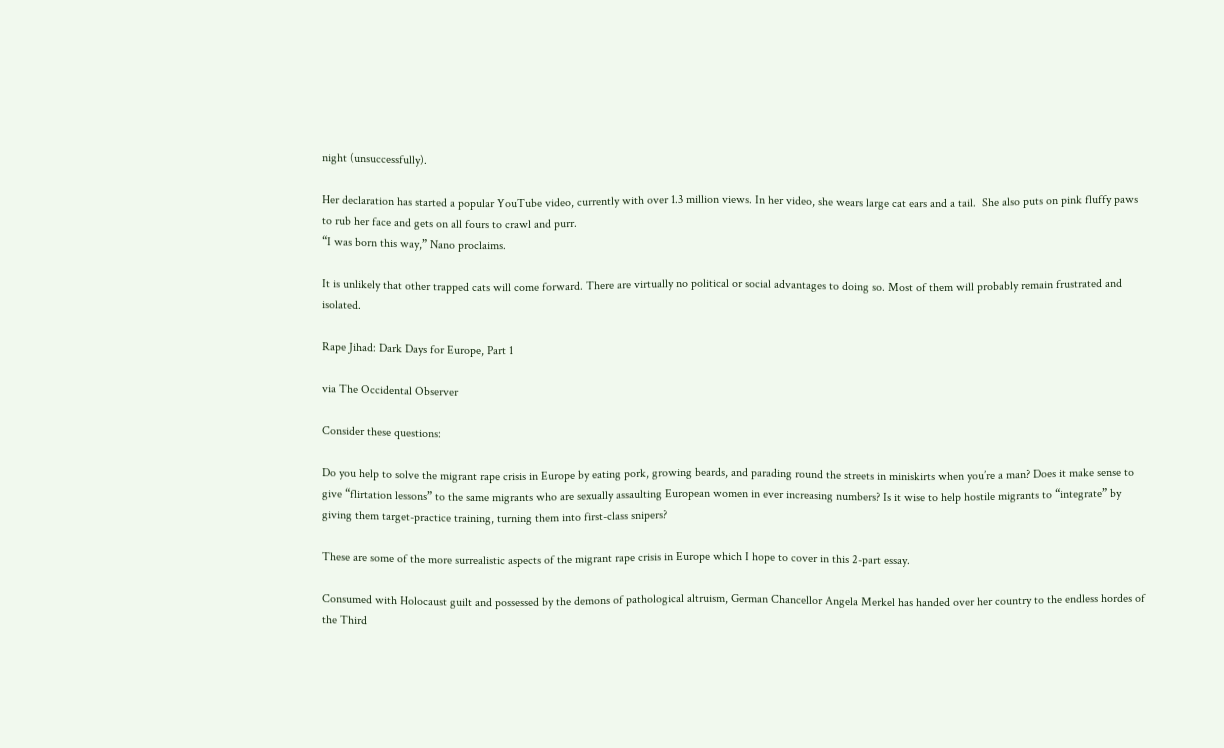night (unsuccessfully).

Her declaration has started a popular YouTube video, currently with over 1.3 million views. In her video, she wears large cat ears and a tail.  She also puts on pink fluffy paws to rub her face and gets on all fours to crawl and purr.
“I was born this way,” Nano proclaims.

It is unlikely that other trapped cats will come forward. There are virtually no political or social advantages to doing so. Most of them will probably remain frustrated and isolated.

Rape Jihad: Dark Days for Europe, Part 1

via The Occidental Observer

Consider these questions:

Do you help to solve the migrant rape crisis in Europe by eating pork, growing beards, and parading round the streets in miniskirts when you’re a man? Does it make sense to give “flirtation lessons” to the same migrants who are sexually assaulting European women in ever increasing numbers? Is it wise to help hostile migrants to “integrate” by giving them target-practice training, turning them into first-class snipers?

These are some of the more surrealistic aspects of the migrant rape crisis in Europe which I hope to cover in this 2-part essay.

Consumed with Holocaust guilt and possessed by the demons of pathological altruism, German Chancellor Angela Merkel has handed over her country to the endless hordes of the Third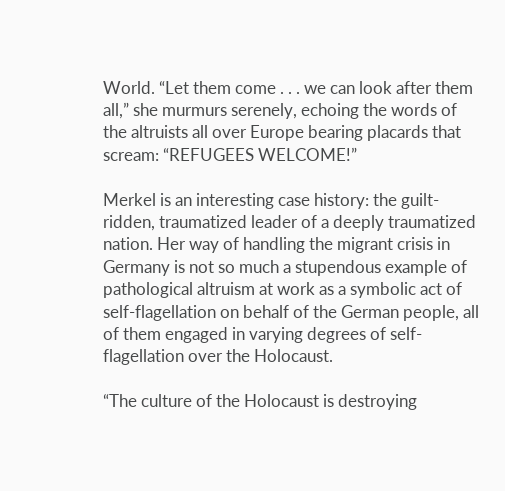World. “Let them come . . . we can look after them all,” she murmurs serenely, echoing the words of the altruists all over Europe bearing placards that scream: “REFUGEES WELCOME!”

Merkel is an interesting case history: the guilt-ridden, traumatized leader of a deeply traumatized nation. Her way of handling the migrant crisis in Germany is not so much a stupendous example of pathological altruism at work as a symbolic act of self-flagellation on behalf of the German people, all of them engaged in varying degrees of self-flagellation over the Holocaust.

“The culture of the Holocaust is destroying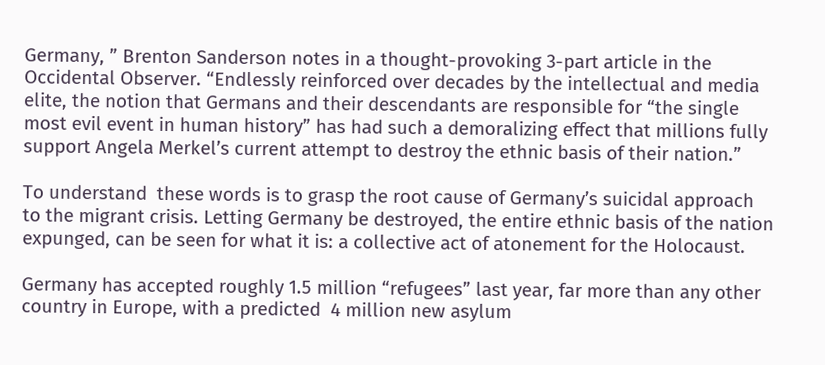Germany, ” Brenton Sanderson notes in a thought-provoking 3-part article in the Occidental Observer. “Endlessly reinforced over decades by the intellectual and media elite, the notion that Germans and their descendants are responsible for “the single most evil event in human history” has had such a demoralizing effect that millions fully support Angela Merkel’s current attempt to destroy the ethnic basis of their nation.”

To understand  these words is to grasp the root cause of Germany’s suicidal approach to the migrant crisis. Letting Germany be destroyed, the entire ethnic basis of the nation expunged, can be seen for what it is: a collective act of atonement for the Holocaust.

Germany has accepted roughly 1.5 million “refugees” last year, far more than any other country in Europe, with a predicted  4 million new asylum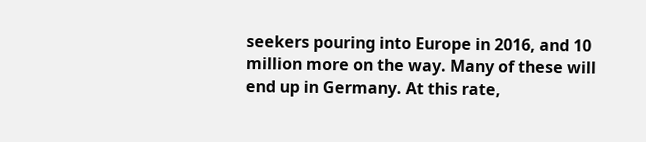seekers pouring into Europe in 2016, and 10 million more on the way. Many of these will end up in Germany. At this rate,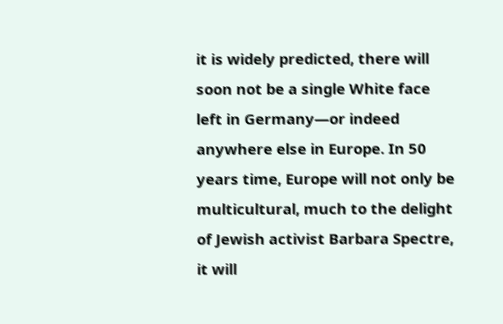it is widely predicted, there will soon not be a single White face left in Germany—or indeed anywhere else in Europe. In 50 years time, Europe will not only be multicultural, much to the delight of Jewish activist Barbara Spectre, it will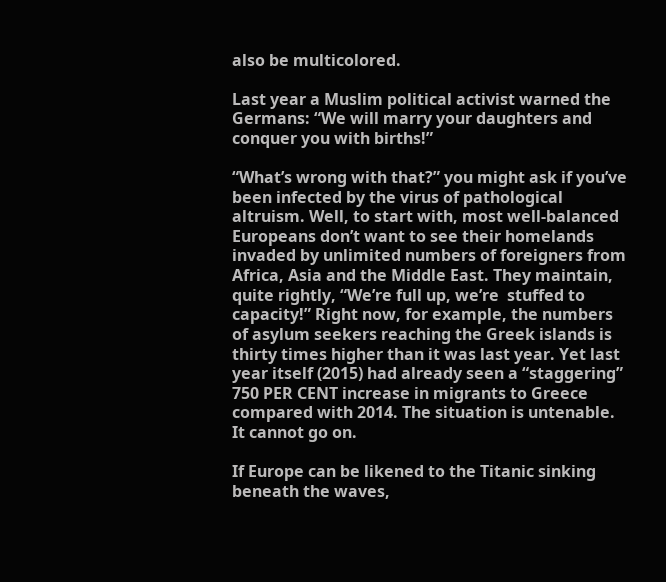also be multicolored.

Last year a Muslim political activist warned the Germans: “We will marry your daughters and conquer you with births!”

“What’s wrong with that?” you might ask if you’ve been infected by the virus of pathological altruism. Well, to start with, most well-balanced Europeans don’t want to see their homelands invaded by unlimited numbers of foreigners from Africa, Asia and the Middle East. They maintain, quite rightly, “We’re full up, we’re  stuffed to capacity!” Right now, for example, the numbers of asylum seekers reaching the Greek islands is thirty times higher than it was last year. Yet last year itself (2015) had already seen a “staggering” 750 PER CENT increase in migrants to Greece compared with 2014. The situation is untenable. It cannot go on.

If Europe can be likened to the Titanic sinking beneath the waves,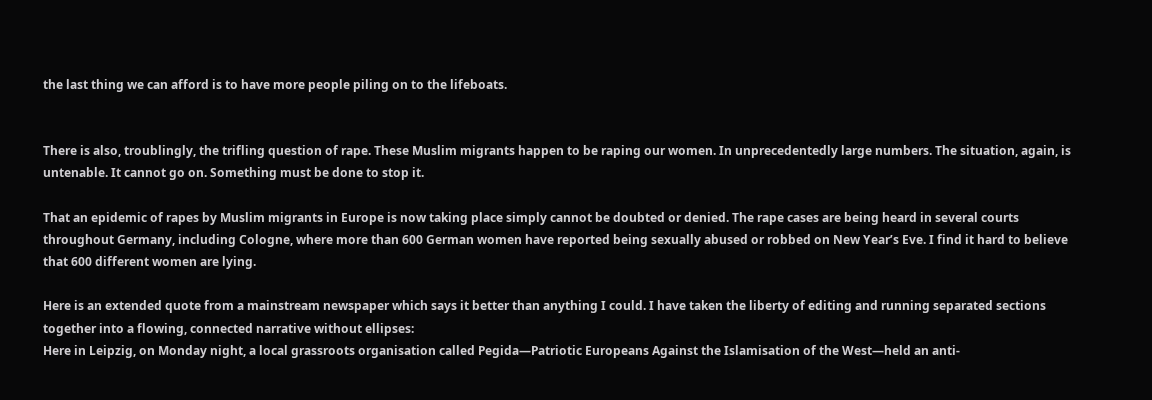the last thing we can afford is to have more people piling on to the lifeboats.


There is also, troublingly, the trifling question of rape. These Muslim migrants happen to be raping our women. In unprecedentedly large numbers. The situation, again, is untenable. It cannot go on. Something must be done to stop it.

That an epidemic of rapes by Muslim migrants in Europe is now taking place simply cannot be doubted or denied. The rape cases are being heard in several courts throughout Germany, including Cologne, where more than 600 German women have reported being sexually abused or robbed on New Year’s Eve. I find it hard to believe that 600 different women are lying.

Here is an extended quote from a mainstream newspaper which says it better than anything I could. I have taken the liberty of editing and running separated sections together into a flowing, connected narrative without ellipses:
Here in Leipzig, on Monday night, a local grassroots organisation called Pegida—Patriotic Europeans Against the Islamisation of the West—held an anti-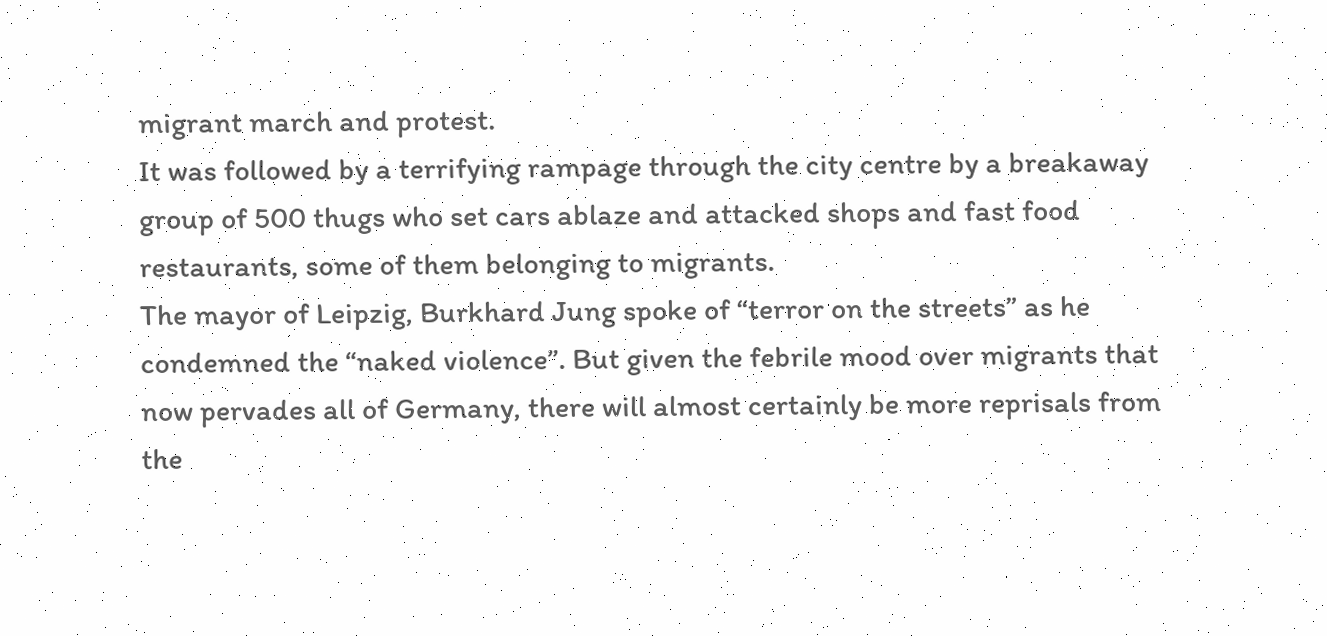migrant march and protest.
It was followed by a terrifying rampage through the city centre by a breakaway group of 500 thugs who set cars ablaze and attacked shops and fast food restaurants, some of them belonging to migrants.
The mayor of Leipzig, Burkhard Jung spoke of “terror on the streets” as he condemned the “naked violence”. But given the febrile mood over migrants that now pervades all of Germany, there will almost certainly be more reprisals from the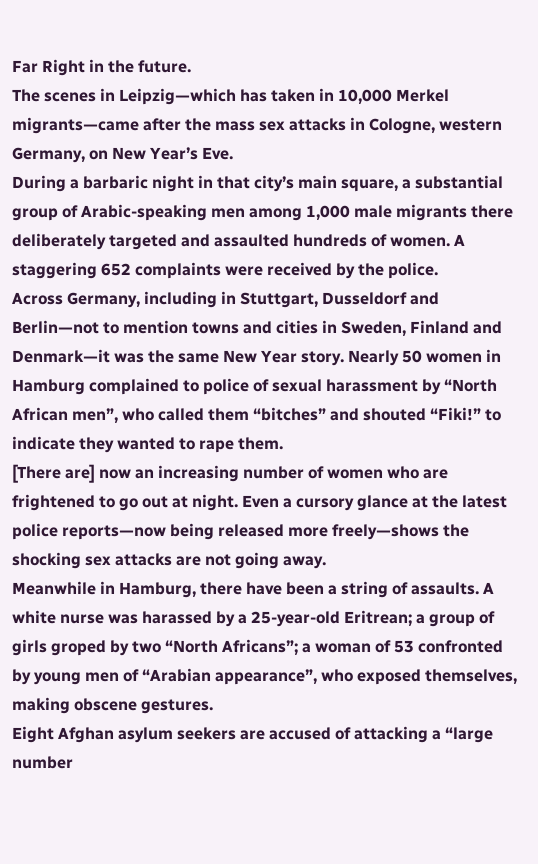Far Right in the future.
The scenes in Leipzig—which has taken in 10,000 Merkel migrants—came after the mass sex attacks in Cologne, western Germany, on New Year’s Eve.
During a barbaric night in that city’s main square, a substantial group of Arabic-speaking men among 1,000 male migrants there deliberately targeted and assaulted hundreds of women. A staggering 652 complaints were received by the police.
Across Germany, including in Stuttgart, Dusseldorf and Berlin—not to mention towns and cities in Sweden, Finland and Denmark—it was the same New Year story. Nearly 50 women in Hamburg complained to police of sexual harassment by “North African men”, who called them “bitches” and shouted “Fiki!” to indicate they wanted to rape them.
[There are] now an increasing number of women who are frightened to go out at night. Even a cursory glance at the latest police reports—now being released more freely—shows the shocking sex attacks are not going away.
Meanwhile in Hamburg, there have been a string of assaults. A white nurse was harassed by a 25-year-old Eritrean; a group of girls groped by two “North Africans”; a woman of 53 confronted by young men of “Arabian appearance”, who exposed themselves, making obscene gestures.
Eight Afghan asylum seekers are accused of attacking a “large number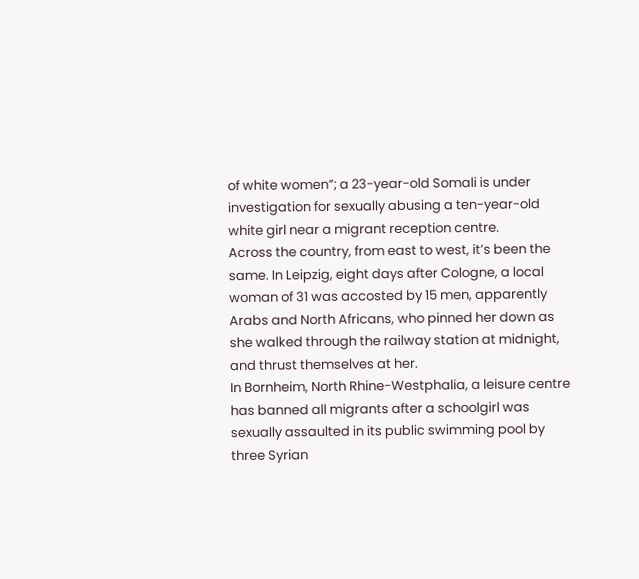of white women”; a 23-year-old Somali is under investigation for sexually abusing a ten-year-old white girl near a migrant reception centre.
Across the country, from east to west, it’s been the same. In Leipzig, eight days after Cologne, a local woman of 31 was accosted by 15 men, apparently Arabs and North Africans, who pinned her down as she walked through the railway station at midnight, and thrust themselves at her.
In Bornheim, North Rhine-Westphalia, a leisure centre has banned all migrants after a schoolgirl was sexually assaulted in its public swimming pool by three Syrian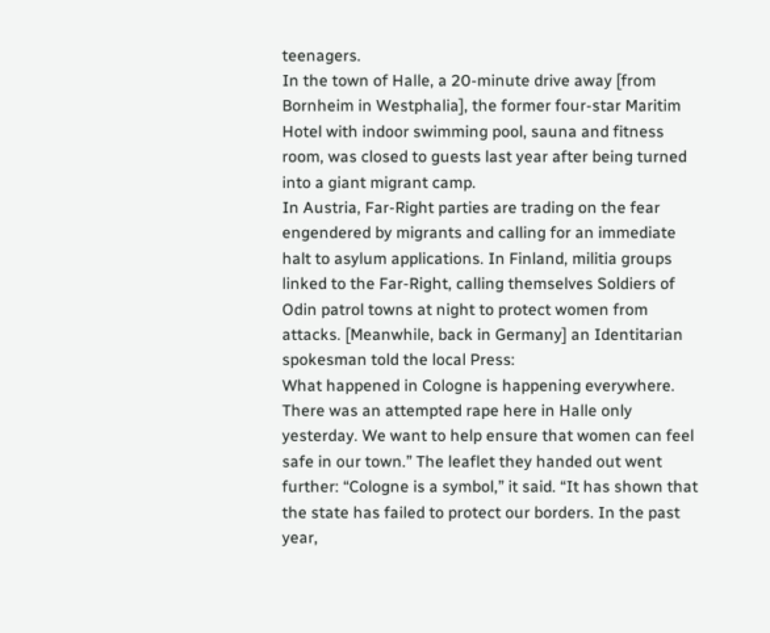teenagers.
In the town of Halle, a 20-minute drive away [from Bornheim in Westphalia], the former four-star Maritim Hotel with indoor swimming pool, sauna and fitness room, was closed to guests last year after being turned into a giant migrant camp.
In Austria, Far-Right parties are trading on the fear engendered by migrants and calling for an immediate halt to asylum applications. In Finland, militia groups linked to the Far-Right, calling themselves Soldiers of Odin patrol towns at night to protect women from attacks. [Meanwhile, back in Germany] an Identitarian spokesman told the local Press:
What happened in Cologne is happening everywhere. There was an attempted rape here in Halle only yesterday. We want to help ensure that women can feel safe in our town.” The leaflet they handed out went further: “Cologne is a symbol,” it said. “It has shown that the state has failed to protect our borders. In the past year,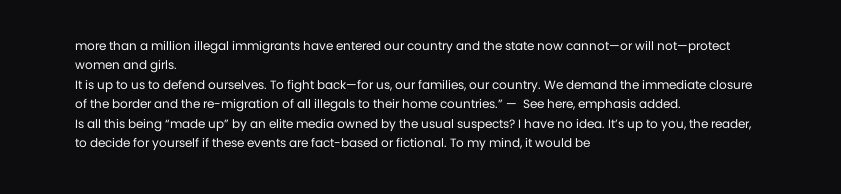more than a million illegal immigrants have entered our country and the state now cannot—or will not—protect women and girls.
It is up to us to defend ourselves. To fight back—for us, our families, our country. We demand the immediate closure of the border and the re-migration of all illegals to their home countries.” —  See here, emphasis added.
Is all this being “made up” by an elite media owned by the usual suspects? I have no idea. It’s up to you, the reader, to decide for yourself if these events are fact-based or fictional. To my mind, it would be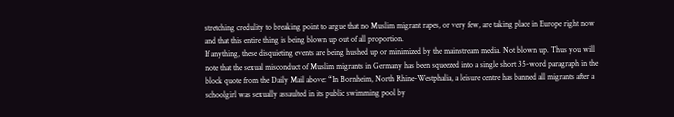stretching credulity to breaking point to argue that no Muslim migrant rapes, or very few, are taking place in Europe right now and that this entire thing is being blown up out of all proportion.
If anything, these disquieting events are being hushed up or minimized by the mainstream media. Not blown up. Thus you will note that the sexual misconduct of Muslim migrants in Germany has been squeezed into a single short 35-word paragraph in the block quote from the Daily Mail above: “In Bornheim, North Rhine-Westphalia, a leisure centre has banned all migrants after a schoolgirl was sexually assaulted in its public swimming pool by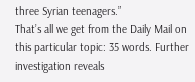three Syrian teenagers.”
That’s all we get from the Daily Mail on this particular topic: 35 words. Further investigation reveals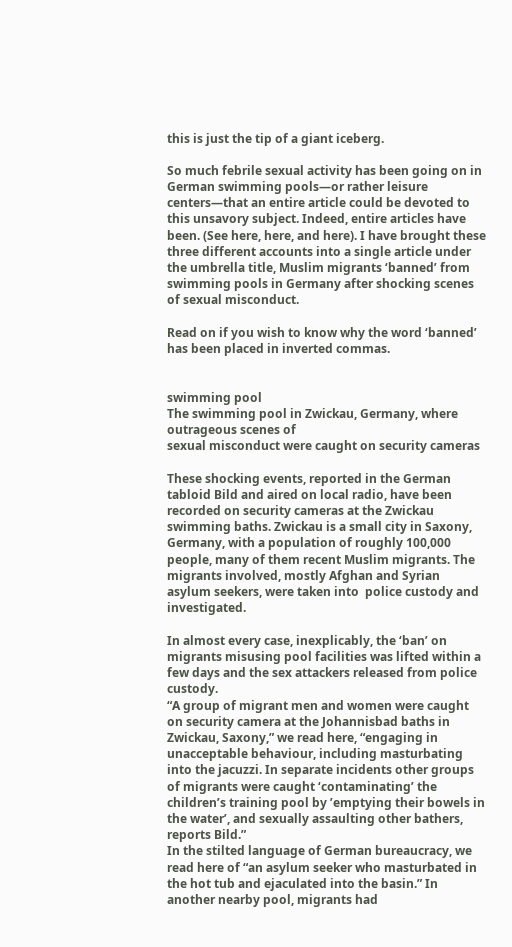this is just the tip of a giant iceberg.

So much febrile sexual activity has been going on in German swimming pools—or rather leisure centers—that an entire article could be devoted to this unsavory subject. Indeed, entire articles have been. (See here, here, and here). I have brought these three different accounts into a single article under the umbrella title, Muslim migrants ‘banned’ from swimming pools in Germany after shocking scenes of sexual misconduct.

Read on if you wish to know why the word ‘banned’ has been placed in inverted commas.


swimming pool
The swimming pool in Zwickau, Germany, where outrageous scenes of
sexual misconduct were caught on security cameras

These shocking events, reported in the German tabloid Bild and aired on local radio, have been recorded on security cameras at the Zwickau swimming baths. Zwickau is a small city in Saxony, Germany, with a population of roughly 100,000 people, many of them recent Muslim migrants. The migrants involved, mostly Afghan and Syrian asylum seekers, were taken into  police custody and investigated.

In almost every case, inexplicably, the ‘ban’ on migrants misusing pool facilities was lifted within a few days and the sex attackers released from police custody.
“A group of migrant men and women were caught on security camera at the Johannisbad baths in Zwickau, Saxony,” we read here, “engaging in unacceptable behaviour, including masturbating into the jacuzzi. In separate incidents other groups of migrants were caught ‘contaminating’ the children’s training pool by ’emptying their bowels in the water’, and sexually assaulting other bathers, reports Bild.”
In the stilted language of German bureaucracy, we read here of “an asylum seeker who masturbated in the hot tub and ejaculated into the basin.” In another nearby pool, migrants had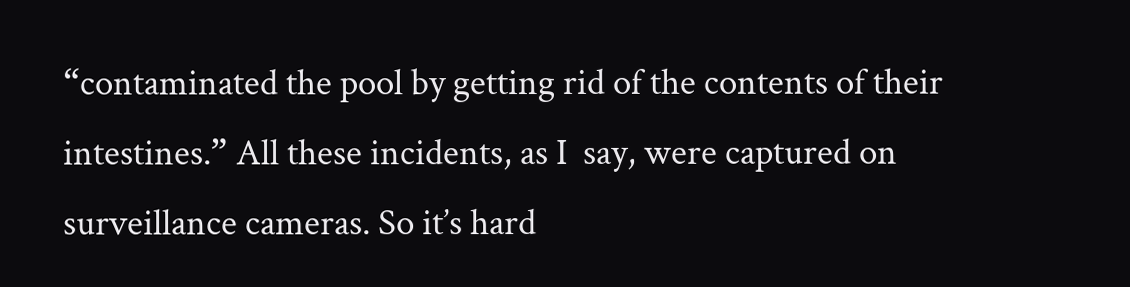“contaminated the pool by getting rid of the contents of their intestines.” All these incidents, as I  say, were captured on surveillance cameras. So it’s hard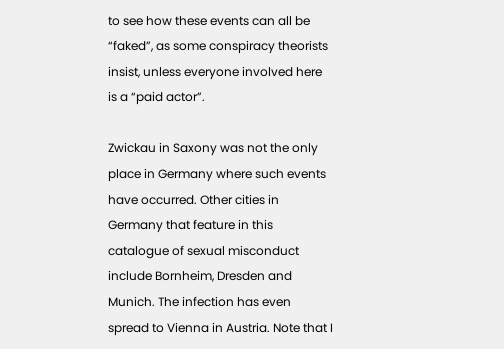to see how these events can all be “faked”, as some conspiracy theorists insist, unless everyone involved here is a “paid actor”.

Zwickau in Saxony was not the only place in Germany where such events have occurred. Other cities in Germany that feature in this catalogue of sexual misconduct include Bornheim, Dresden and Munich. The infection has even spread to Vienna in Austria. Note that I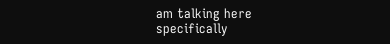am talking here specifically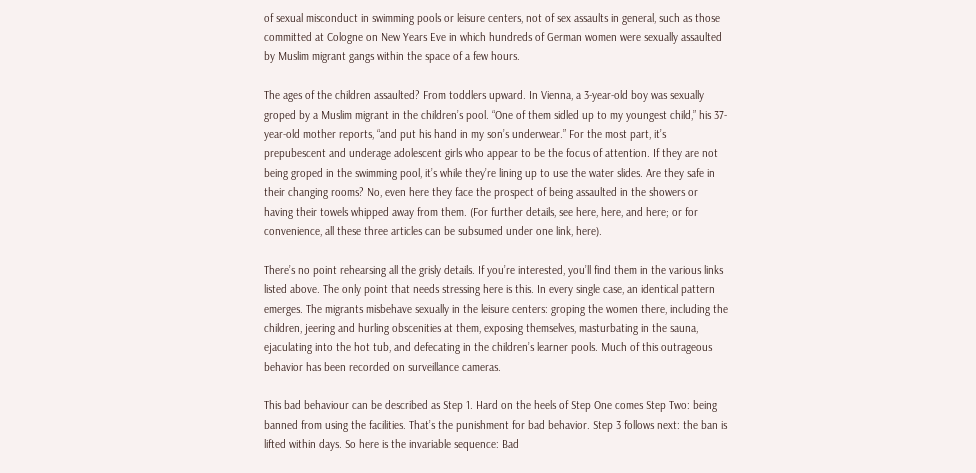of sexual misconduct in swimming pools or leisure centers, not of sex assaults in general, such as those committed at Cologne on New Years Eve in which hundreds of German women were sexually assaulted by Muslim migrant gangs within the space of a few hours.

The ages of the children assaulted? From toddlers upward. In Vienna, a 3-year-old boy was sexually groped by a Muslim migrant in the children’s pool. “One of them sidled up to my youngest child,” his 37-year-old mother reports, “and put his hand in my son’s underwear.” For the most part, it’s prepubescent and underage adolescent girls who appear to be the focus of attention. If they are not being groped in the swimming pool, it’s while they’re lining up to use the water slides. Are they safe in their changing rooms? No, even here they face the prospect of being assaulted in the showers or having their towels whipped away from them. (For further details, see here, here, and here; or for convenience, all these three articles can be subsumed under one link, here).

There’s no point rehearsing all the grisly details. If you’re interested, you’ll find them in the various links listed above. The only point that needs stressing here is this. In every single case, an identical pattern emerges. The migrants misbehave sexually in the leisure centers: groping the women there, including the children, jeering and hurling obscenities at them, exposing themselves, masturbating in the sauna, ejaculating into the hot tub, and defecating in the children’s learner pools. Much of this outrageous behavior has been recorded on surveillance cameras.

This bad behaviour can be described as Step 1. Hard on the heels of Step One comes Step Two: being banned from using the facilities. That’s the punishment for bad behavior. Step 3 follows next: the ban is lifted within days. So here is the invariable sequence: Bad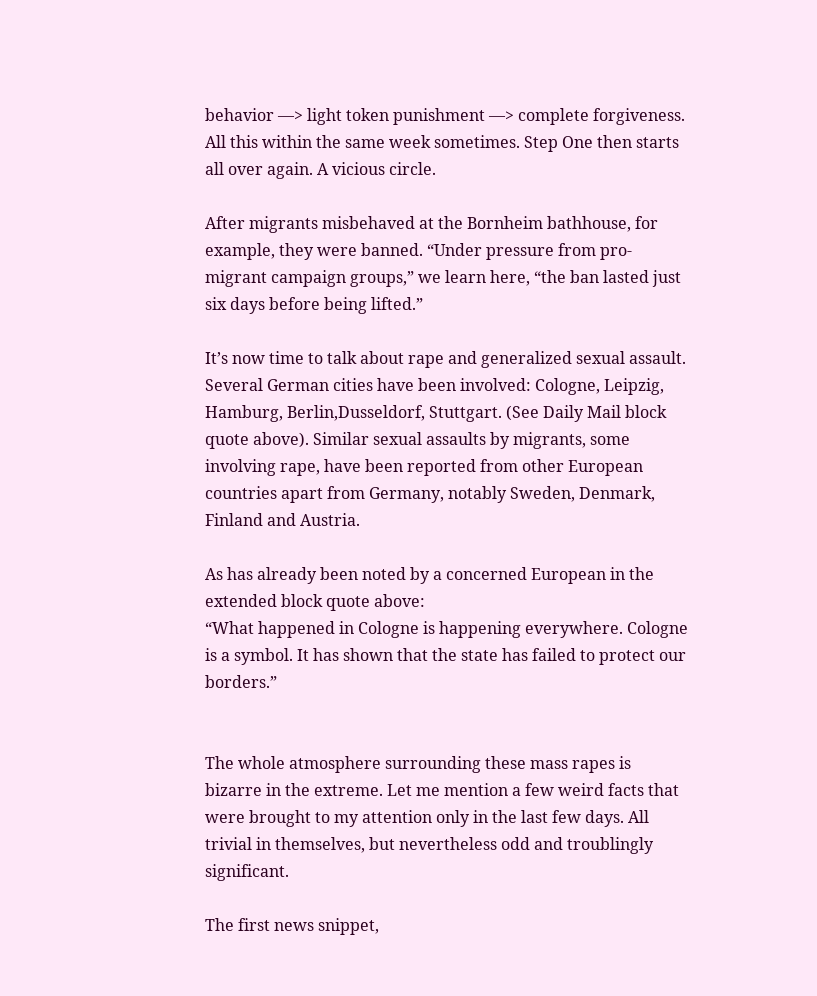behavior —> light token punishment —> complete forgiveness. All this within the same week sometimes. Step One then starts all over again. A vicious circle.

After migrants misbehaved at the Bornheim bathhouse, for example, they were banned. “Under pressure from pro-migrant campaign groups,” we learn here, “the ban lasted just six days before being lifted.”

It’s now time to talk about rape and generalized sexual assault. Several German cities have been involved: Cologne, Leipzig, Hamburg, Berlin,Dusseldorf, Stuttgart. (See Daily Mail block quote above). Similar sexual assaults by migrants, some involving rape, have been reported from other European countries apart from Germany, notably Sweden, Denmark, Finland and Austria.

As has already been noted by a concerned European in the extended block quote above:
“What happened in Cologne is happening everywhere. Cologne is a symbol. It has shown that the state has failed to protect our borders.”


The whole atmosphere surrounding these mass rapes is bizarre in the extreme. Let me mention a few weird facts that were brought to my attention only in the last few days. All trivial in themselves, but nevertheless odd and troublingly significant.

The first news snippet,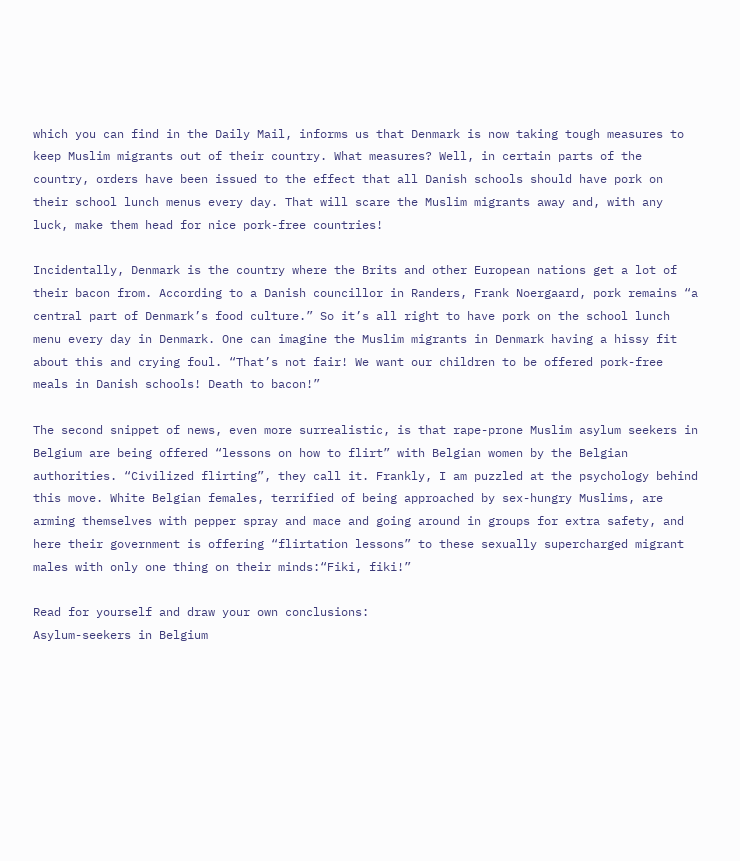which you can find in the Daily Mail, informs us that Denmark is now taking tough measures to keep Muslim migrants out of their country. What measures? Well, in certain parts of the country, orders have been issued to the effect that all Danish schools should have pork on their school lunch menus every day. That will scare the Muslim migrants away and, with any luck, make them head for nice pork-free countries!

Incidentally, Denmark is the country where the Brits and other European nations get a lot of their bacon from. According to a Danish councillor in Randers, Frank Noergaard, pork remains “a central part of Denmark’s food culture.” So it’s all right to have pork on the school lunch menu every day in Denmark. One can imagine the Muslim migrants in Denmark having a hissy fit about this and crying foul. “That’s not fair! We want our children to be offered pork-free meals in Danish schools! Death to bacon!”

The second snippet of news, even more surrealistic, is that rape-prone Muslim asylum seekers in Belgium are being offered “lessons on how to flirt” with Belgian women by the Belgian authorities. “Civilized flirting”, they call it. Frankly, I am puzzled at the psychology behind this move. White Belgian females, terrified of being approached by sex-hungry Muslims, are arming themselves with pepper spray and mace and going around in groups for extra safety, and here their government is offering “flirtation lessons” to these sexually supercharged migrant males with only one thing on their minds:“Fiki, fiki!”

Read for yourself and draw your own conclusions:
Asylum-seekers in Belgium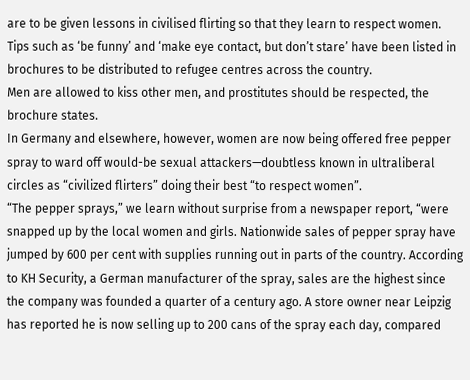are to be given lessons in civilised flirting so that they learn to respect women.
Tips such as ‘be funny’ and ‘make eye contact, but don’t stare’ have been listed in brochures to be distributed to refugee centres across the country.
Men are allowed to kiss other men, and prostitutes should be respected, the brochure states.
In Germany and elsewhere, however, women are now being offered free pepper spray to ward off would-be sexual attackers—doubtless known in ultraliberal circles as “civilized flirters” doing their best “to respect women”.
“The pepper sprays,” we learn without surprise from a newspaper report, “were snapped up by the local women and girls. Nationwide sales of pepper spray have jumped by 600 per cent with supplies running out in parts of the country. According to KH Security, a German manufacturer of the spray, sales are the highest since the company was founded a quarter of a century ago. A store owner near Leipzig has reported he is now selling up to 200 cans of the spray each day, compared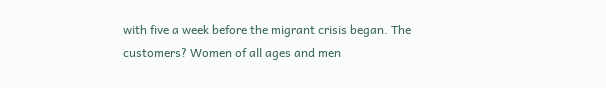with five a week before the migrant crisis began. The customers? Women of all ages and men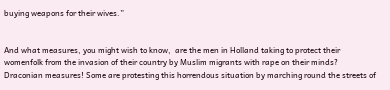buying weapons for their wives.”


And what measures, you might wish to know,  are the men in Holland taking to protect their womenfolk from the invasion of their country by Muslim migrants with rape on their minds? Draconian measures! Some are protesting this horrendous situation by marching round the streets of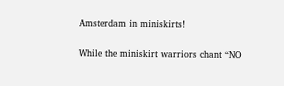Amsterdam in miniskirts!

While the miniskirt warriors chant “NO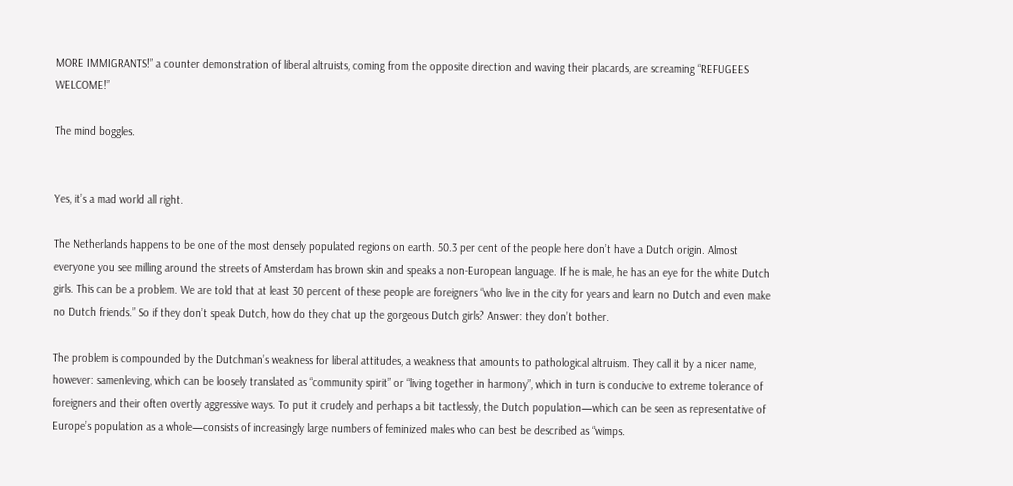MORE IMMIGRANTS!” a counter demonstration of liberal altruists, coming from the opposite direction and waving their placards, are screaming “REFUGEES WELCOME!”

The mind boggles.


Yes, it’s a mad world all right.

The Netherlands happens to be one of the most densely populated regions on earth. 50.3 per cent of the people here don’t have a Dutch origin. Almost everyone you see milling around the streets of Amsterdam has brown skin and speaks a non-European language. If he is male, he has an eye for the white Dutch girls. This can be a problem. We are told that at least 30 percent of these people are foreigners “who live in the city for years and learn no Dutch and even make no Dutch friends.” So if they don’t speak Dutch, how do they chat up the gorgeous Dutch girls? Answer: they don’t bother.

The problem is compounded by the Dutchman’s weakness for liberal attitudes, a weakness that amounts to pathological altruism. They call it by a nicer name, however: samenleving, which can be loosely translated as “community spirit” or “living together in harmony”, which in turn is conducive to extreme tolerance of foreigners and their often overtly aggressive ways. To put it crudely and perhaps a bit tactlessly, the Dutch population—which can be seen as representative of Europe’s population as a whole—consists of increasingly large numbers of feminized males who can best be described as “wimps.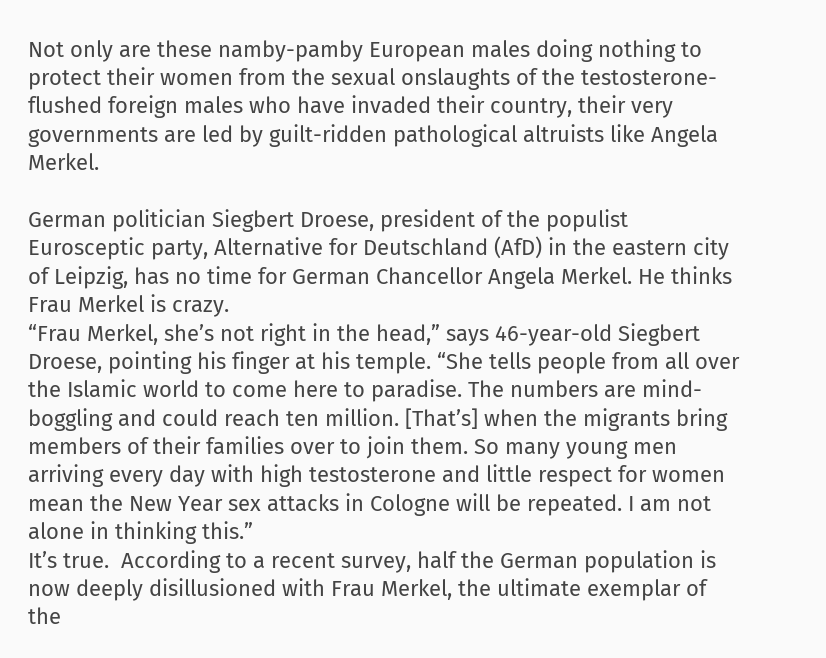Not only are these namby-pamby European males doing nothing to protect their women from the sexual onslaughts of the testosterone-flushed foreign males who have invaded their country, their very governments are led by guilt-ridden pathological altruists like Angela Merkel.

German politician Siegbert Droese, president of the populist Eurosceptic party, Alternative for Deutschland (AfD) in the eastern city of Leipzig, has no time for German Chancellor Angela Merkel. He thinks Frau Merkel is crazy.
“Frau Merkel, she’s not right in the head,” says 46-year-old Siegbert Droese, pointing his finger at his temple. “She tells people from all over the Islamic world to come here to paradise. The numbers are mind-boggling and could reach ten million. [That’s] when the migrants bring members of their families over to join them. So many young men arriving every day with high testosterone and little respect for women mean the New Year sex attacks in Cologne will be repeated. I am not alone in thinking this.”
It’s true.  According to a recent survey, half the German population is now deeply disillusioned with Frau Merkel, the ultimate exemplar of the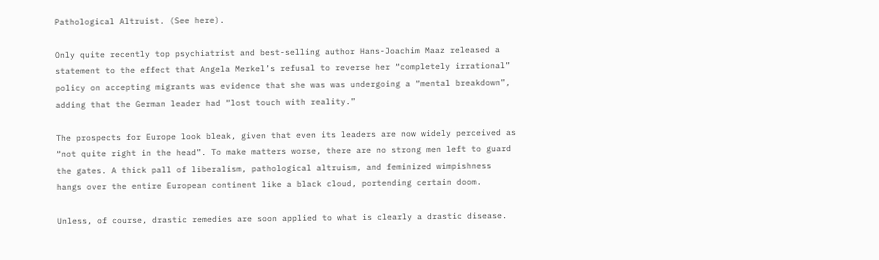Pathological Altruist. (See here).

Only quite recently top psychiatrist and best-selling author Hans-Joachim Maaz released a statement to the effect that Angela Merkel’s refusal to reverse her “completely irrational” policy on accepting migrants was evidence that she was was undergoing a “mental breakdown”, adding that the German leader had “lost touch with reality.”

The prospects for Europe look bleak, given that even its leaders are now widely perceived as “not quite right in the head”. To make matters worse, there are no strong men left to guard the gates. A thick pall of liberalism, pathological altruism, and feminized wimpishness hangs over the entire European continent like a black cloud, portending certain doom.

Unless, of course, drastic remedies are soon applied to what is clearly a drastic disease.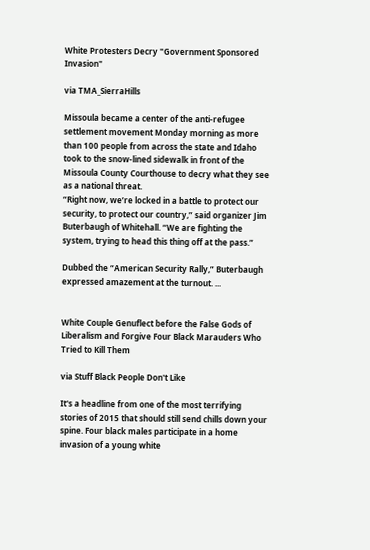White Protesters Decry "Government Sponsored Invasion"

via TMA_SierraHills

Missoula became a center of the anti-refugee settlement movement Monday morning as more than 100 people from across the state and Idaho took to the snow-lined sidewalk in front of the Missoula County Courthouse to decry what they see as a national threat.
“Right now, we’re locked in a battle to protect our security, to protect our country,” said organizer Jim Buterbaugh of Whitehall. “We are fighting the system, trying to head this thing off at the pass.”

Dubbed the “American Security Rally,” Buterbaugh expressed amazement at the turnout. ...


White Couple Genuflect before the False Gods of Liberalism and Forgive Four Black Marauders Who Tried to Kill Them

via Stuff Black People Don't Like

It's a headline from one of the most terrifying stories of 2015 that should still send chills down your spine. Four black males participate in a home invasion of a young white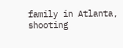family in Atlanta, shooting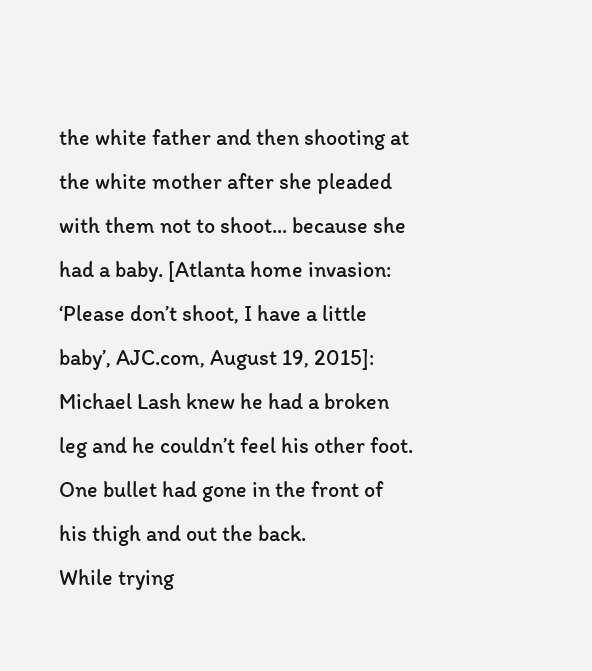the white father and then shooting at the white mother after she pleaded with them not to shoot... because she had a baby. [Atlanta home invasion: ‘Please don’t shoot, I have a little baby’, AJC.com, August 19, 2015]:
Michael Lash knew he had a broken leg and he couldn’t feel his other foot. One bullet had gone in the front of his thigh and out the back.
While trying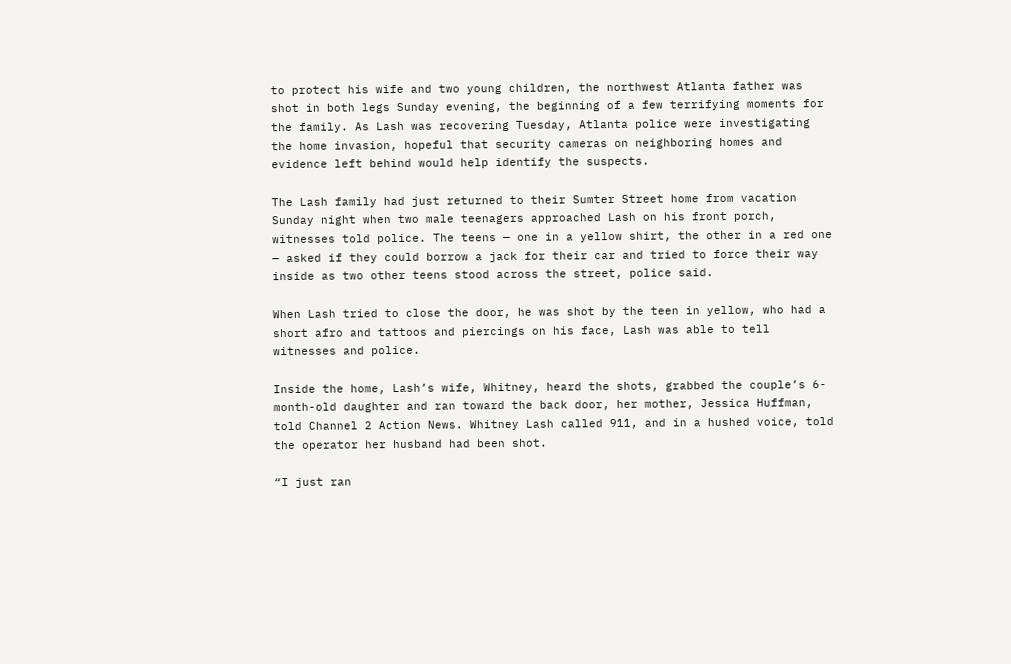to protect his wife and two young children, the northwest Atlanta father was shot in both legs Sunday evening, the beginning of a few terrifying moments for the family. As Lash was recovering Tuesday, Atlanta police were investigating the home invasion, hopeful that security cameras on neighboring homes and evidence left behind would help identify the suspects.

The Lash family had just returned to their Sumter Street home from vacation Sunday night when two male teenagers approached Lash on his front porch, witnesses told police. The teens — one in a yellow shirt, the other in a red one — asked if they could borrow a jack for their car and tried to force their way inside as two other teens stood across the street, police said.

When Lash tried to close the door, he was shot by the teen in yellow, who had a short afro and tattoos and piercings on his face, Lash was able to tell witnesses and police.

Inside the home, Lash’s wife, Whitney, heard the shots, grabbed the couple’s 6-month-old daughter and ran toward the back door, her mother, Jessica Huffman, told Channel 2 Action News. Whitney Lash called 911, and in a hushed voice, told the operator her husband had been shot.

“I just ran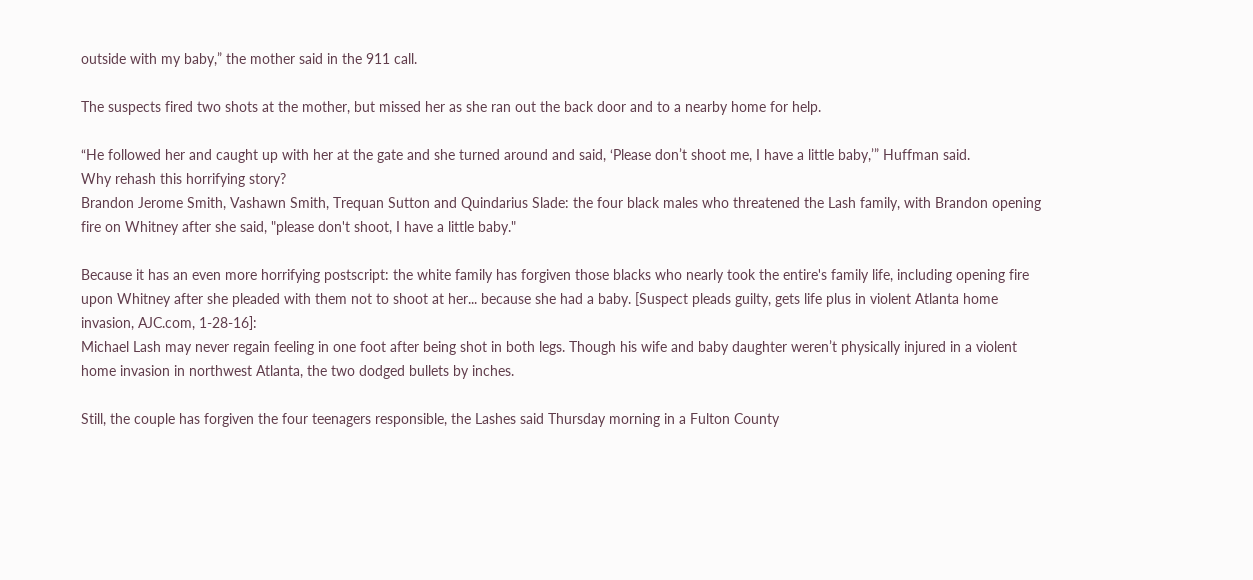outside with my baby,” the mother said in the 911 call.

The suspects fired two shots at the mother, but missed her as she ran out the back door and to a nearby home for help.

“He followed her and caught up with her at the gate and she turned around and said, ‘Please don’t shoot me, I have a little baby,’” Huffman said.
Why rehash this horrifying story?
Brandon Jerome Smith, Vashawn Smith, Trequan Sutton and Quindarius Slade: the four black males who threatened the Lash family, with Brandon opening fire on Whitney after she said, "please don't shoot, I have a little baby."

Because it has an even more horrifying postscript: the white family has forgiven those blacks who nearly took the entire's family life, including opening fire upon Whitney after she pleaded with them not to shoot at her... because she had a baby. [Suspect pleads guilty, gets life plus in violent Atlanta home invasion, AJC.com, 1-28-16]:
Michael Lash may never regain feeling in one foot after being shot in both legs. Though his wife and baby daughter weren’t physically injured in a violent home invasion in northwest Atlanta, the two dodged bullets by inches.

Still, the couple has forgiven the four teenagers responsible, the Lashes said Thursday morning in a Fulton County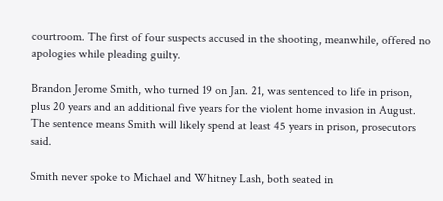courtroom. The first of four suspects accused in the shooting, meanwhile, offered no apologies while pleading guilty.

Brandon Jerome Smith, who turned 19 on Jan. 21, was sentenced to life in prison, plus 20 years and an additional five years for the violent home invasion in August. The sentence means Smith will likely spend at least 45 years in prison, prosecutors said.

Smith never spoke to Michael and Whitney Lash, both seated in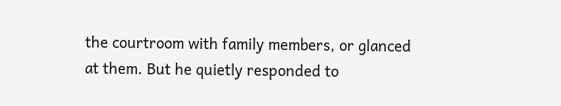the courtroom with family members, or glanced at them. But he quietly responded to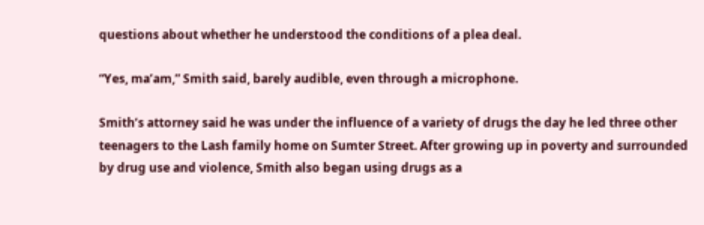questions about whether he understood the conditions of a plea deal.

“Yes, ma’am,” Smith said, barely audible, even through a microphone.

Smith’s attorney said he was under the influence of a variety of drugs the day he led three other teenagers to the Lash family home on Sumter Street. After growing up in poverty and surrounded by drug use and violence, Smith also began using drugs as a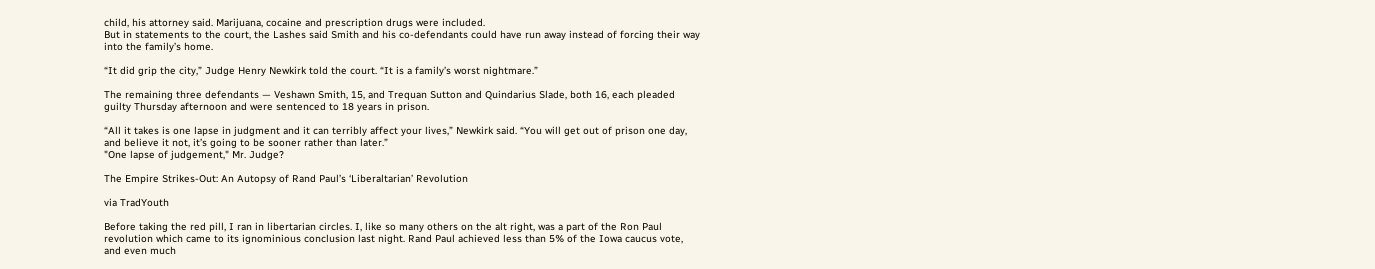child, his attorney said. Marijuana, cocaine and prescription drugs were included.
But in statements to the court, the Lashes said Smith and his co-defendants could have run away instead of forcing their way into the family’s home.

“It did grip the city,” Judge Henry Newkirk told the court. “It is a family’s worst nightmare.”

The remaining three defendants — Veshawn Smith, 15, and Trequan Sutton and Quindarius Slade, both 16, each pleaded guilty Thursday afternoon and were sentenced to 18 years in prison.

“All it takes is one lapse in judgment and it can terribly affect your lives,” Newkirk said. “You will get out of prison one day, and believe it not, it’s going to be sooner rather than later.”
"One lapse of judgement," Mr. Judge?

The Empire Strikes-Out: An Autopsy of Rand Paul’s ‘Liberaltarian’ Revolution

via TradYouth

Before taking the red pill, I ran in libertarian circles. I, like so many others on the alt right, was a part of the Ron Paul revolution which came to its ignominious conclusion last night. Rand Paul achieved less than 5% of the Iowa caucus vote, and even much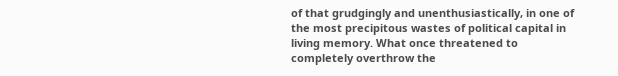of that grudgingly and unenthusiastically, in one of the most precipitous wastes of political capital in living memory. What once threatened to completely overthrow the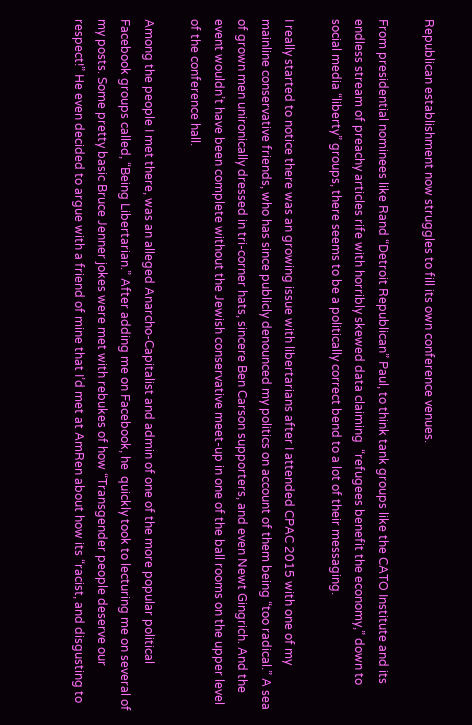Republican establishment now struggles to fill its own conference venues.

From presidential nominees like Rand “Detroit Republican” Paul, to think tank groups like the CATO Institute and its endless stream of preachy articles rife with horribly skewed data claiming  “refugees benefit the economy,” down to social media “liberty” groups, there seems to be a politically correct bend to a lot of their messaging.

I really started to notice there was an growing issue with libertarians after I attended CPAC 2015 with one of my mainline conservative friends, who has since publicly denounced my politics on account of them being “too radical.” A sea of grown men unironically dressed in tri-corner hats, sincere Ben Carson supporters, and even Newt Gingrich. And the event wouldn’t have been complete without the Jewish conservative meet-up in one of the ball rooms on the upper level of the conference hall.

Among the people I met there, was an alleged Anarcho-Capitalist and admin of one of the more popular political Facebook groups called, “Being Libertarian.” After adding me on Facebook, he  quickly took to lecturing me on several of my posts. Some pretty basic Bruce Jenner jokes were met with rebukes of how “Transgender people deserve our respect!” He even decided to argue with a friend of mine that I’d met at AmRen about how its “racist, and disgusting to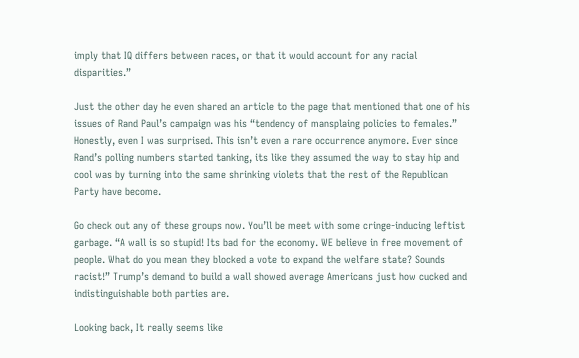imply that IQ differs between races, or that it would account for any racial disparities.”

Just the other day he even shared an article to the page that mentioned that one of his issues of Rand Paul’s campaign was his “tendency of mansplaing policies to females.” Honestly, even I was surprised. This isn’t even a rare occurrence anymore. Ever since Rand’s polling numbers started tanking, its like they assumed the way to stay hip and cool was by turning into the same shrinking violets that the rest of the Republican Party have become.

Go check out any of these groups now. You’ll be meet with some cringe-inducing leftist garbage. “A wall is so stupid! Its bad for the economy. WE believe in free movement of people. What do you mean they blocked a vote to expand the welfare state? Sounds racist!” Trump’s demand to build a wall showed average Americans just how cucked and indistinguishable both parties are.

Looking back, It really seems like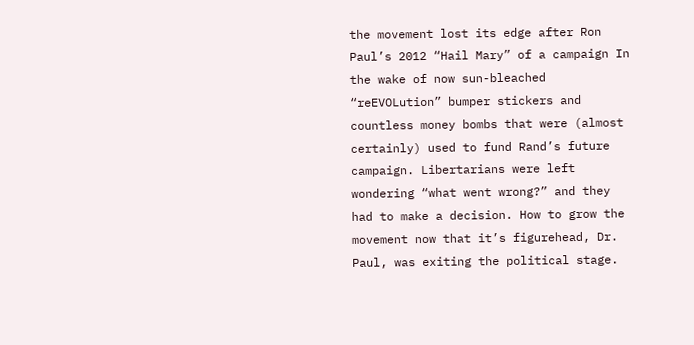the movement lost its edge after Ron Paul’s 2012 “Hail Mary” of a campaign In the wake of now sun-bleached “reEVOLution” bumper stickers and countless money bombs that were (almost certainly) used to fund Rand’s future campaign. Libertarians were left wondering “what went wrong?” and they had to make a decision. How to grow the movement now that it’s figurehead, Dr. Paul, was exiting the political stage.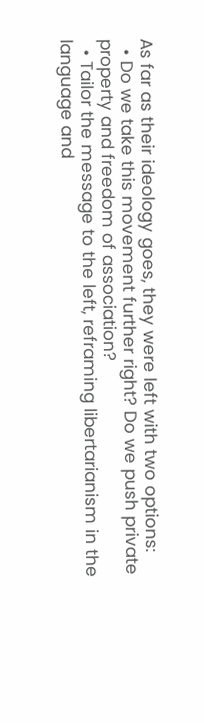As far as their ideology goes, they were left with two options:
  • Do we take this movement further right? Do we push private property and freedom of association?
  • Tailor the message to the left, reframing libertarianism in the language and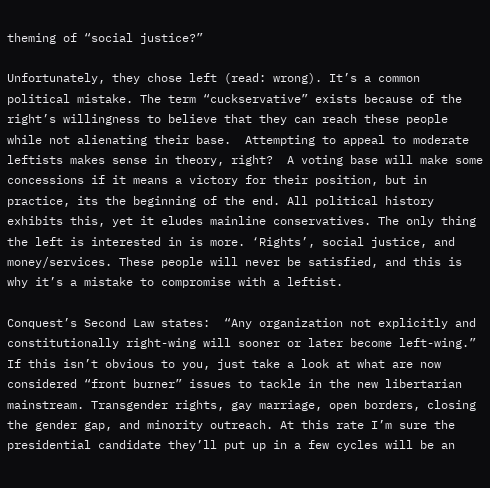theming of “social justice?”

Unfortunately, they chose left (read: wrong). It’s a common political mistake. The term “cuckservative” exists because of the right’s willingness to believe that they can reach these people while not alienating their base.  Attempting to appeal to moderate leftists makes sense in theory, right?  A voting base will make some concessions if it means a victory for their position, but in practice, its the beginning of the end. All political history exhibits this, yet it eludes mainline conservatives. The only thing the left is interested in is more. ‘Rights’, social justice, and money/services. These people will never be satisfied, and this is why it’s a mistake to compromise with a leftist.

Conquest’s Second Law states:  “Any organization not explicitly and constitutionally right-wing will sooner or later become left-wing.” If this isn’t obvious to you, just take a look at what are now considered “front burner” issues to tackle in the new libertarian mainstream. Transgender rights, gay marriage, open borders, closing the gender gap, and minority outreach. At this rate I’m sure the presidential candidate they’ll put up in a few cycles will be an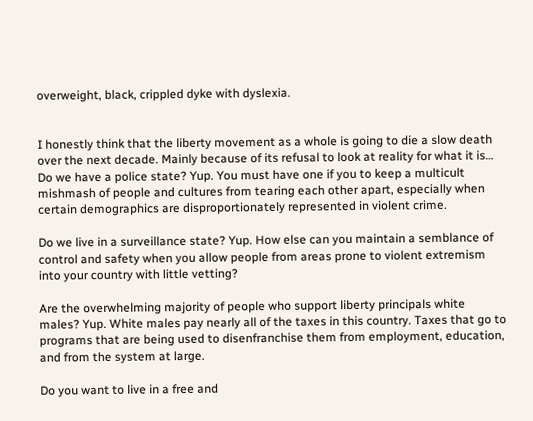overweight, black, crippled dyke with dyslexia.


I honestly think that the liberty movement as a whole is going to die a slow death over the next decade. Mainly because of its refusal to look at reality for what it is…
Do we have a police state? Yup. You must have one if you to keep a multicult mishmash of people and cultures from tearing each other apart, especially when certain demographics are disproportionately represented in violent crime.

Do we live in a surveillance state? Yup. How else can you maintain a semblance of control and safety when you allow people from areas prone to violent extremism into your country with little vetting?

Are the overwhelming majority of people who support liberty principals white males? Yup. White males pay nearly all of the taxes in this country. Taxes that go to programs that are being used to disenfranchise them from employment, education, and from the system at large.

Do you want to live in a free and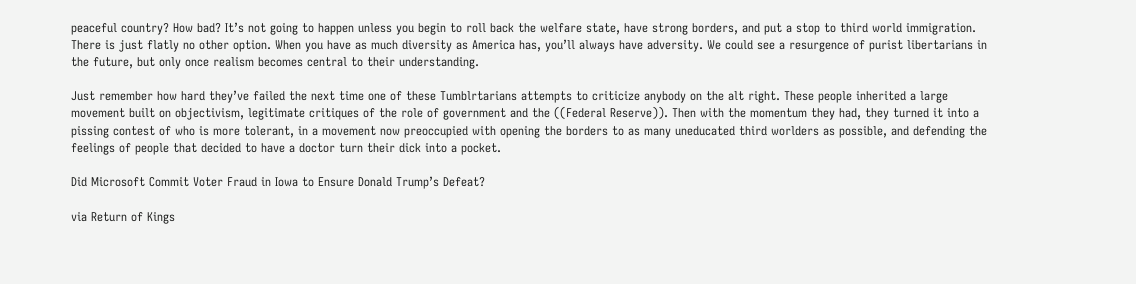peaceful country? How bad? It’s not going to happen unless you begin to roll back the welfare state, have strong borders, and put a stop to third world immigration. There is just flatly no other option. When you have as much diversity as America has, you’ll always have adversity. We could see a resurgence of purist libertarians in the future, but only once realism becomes central to their understanding.

Just remember how hard they’ve failed the next time one of these Tumblrtarians attempts to criticize anybody on the alt right. These people inherited a large movement built on objectivism, legitimate critiques of the role of government and the ((Federal Reserve)). Then with the momentum they had, they turned it into a pissing contest of who is more tolerant, in a movement now preoccupied with opening the borders to as many uneducated third worlders as possible, and defending the feelings of people that decided to have a doctor turn their dick into a pocket.

Did Microsoft Commit Voter Fraud in Iowa to Ensure Donald Trump’s Defeat?

via Return of Kings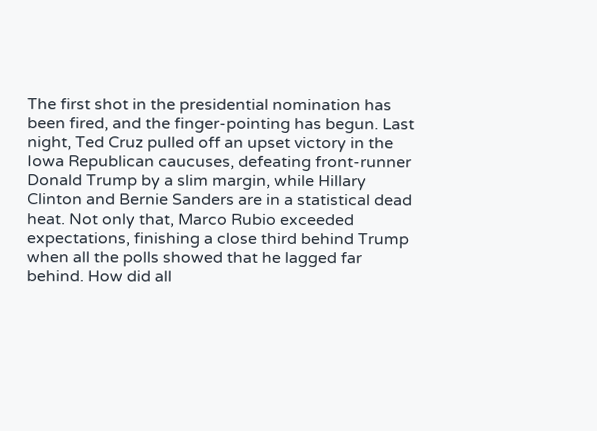The first shot in the presidential nomination has been fired, and the finger-pointing has begun. Last night, Ted Cruz pulled off an upset victory in the Iowa Republican caucuses, defeating front-runner Donald Trump by a slim margin, while Hillary Clinton and Bernie Sanders are in a statistical dead heat. Not only that, Marco Rubio exceeded expectations, finishing a close third behind Trump when all the polls showed that he lagged far behind. How did all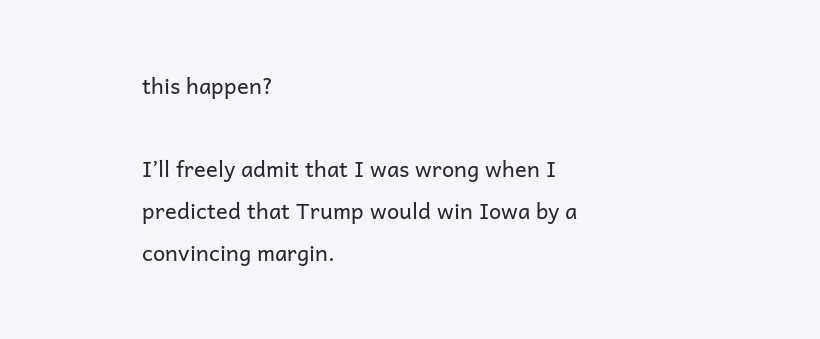this happen?

I’ll freely admit that I was wrong when I predicted that Trump would win Iowa by a convincing margin.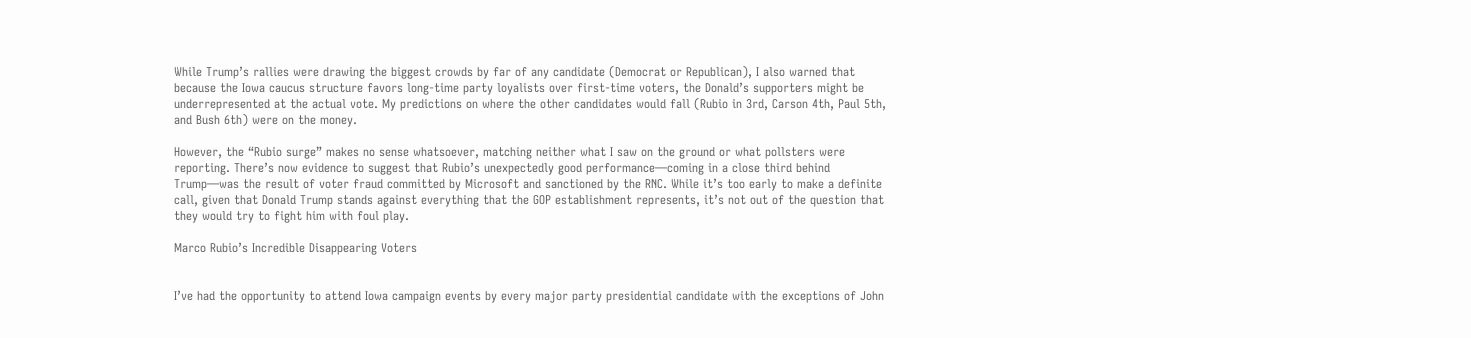While Trump’s rallies were drawing the biggest crowds by far of any candidate (Democrat or Republican), I also warned that because the Iowa caucus structure favors long-time party loyalists over first-time voters, the Donald’s supporters might be underrepresented at the actual vote. My predictions on where the other candidates would fall (Rubio in 3rd, Carson 4th, Paul 5th, and Bush 6th) were on the money.

However, the “Rubio surge” makes no sense whatsoever, matching neither what I saw on the ground or what pollsters were reporting. There’s now evidence to suggest that Rubio’s unexpectedly good performance—coming in a close third behind Trump—was the result of voter fraud committed by Microsoft and sanctioned by the RNC. While it’s too early to make a definite call, given that Donald Trump stands against everything that the GOP establishment represents, it’s not out of the question that they would try to fight him with foul play.

Marco Rubio’s Incredible Disappearing Voters


I’ve had the opportunity to attend Iowa campaign events by every major party presidential candidate with the exceptions of John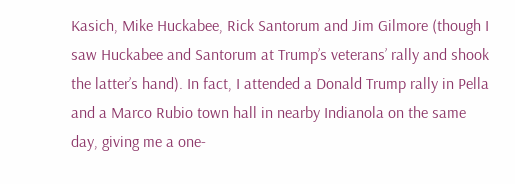Kasich, Mike Huckabee, Rick Santorum and Jim Gilmore (though I saw Huckabee and Santorum at Trump’s veterans’ rally and shook the latter’s hand). In fact, I attended a Donald Trump rally in Pella and a Marco Rubio town hall in nearby Indianola on the same day, giving me a one-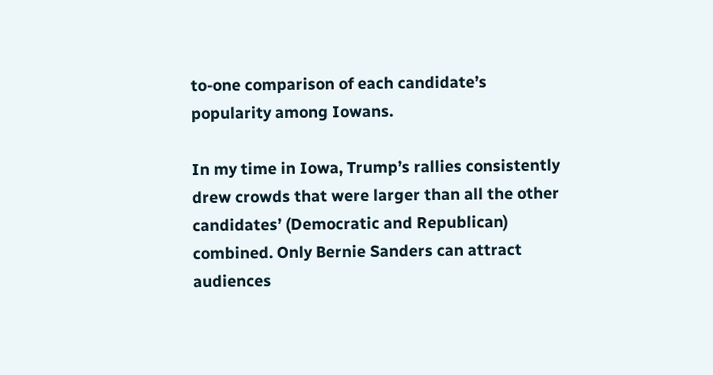to-one comparison of each candidate’s popularity among Iowans.

In my time in Iowa, Trump’s rallies consistently drew crowds that were larger than all the other candidates’ (Democratic and Republican) combined. Only Bernie Sanders can attract audiences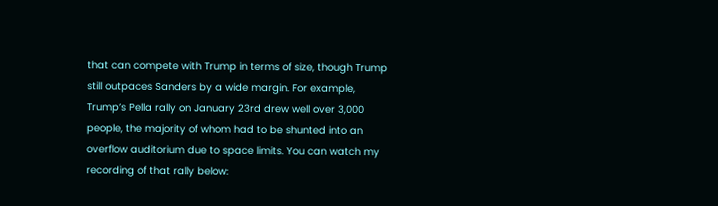that can compete with Trump in terms of size, though Trump still outpaces Sanders by a wide margin. For example, Trump’s Pella rally on January 23rd drew well over 3,000 people, the majority of whom had to be shunted into an overflow auditorium due to space limits. You can watch my recording of that rally below: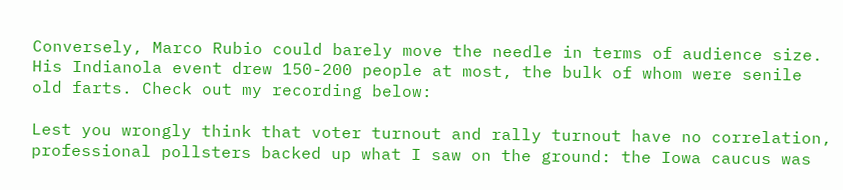Conversely, Marco Rubio could barely move the needle in terms of audience size. His Indianola event drew 150-200 people at most, the bulk of whom were senile old farts. Check out my recording below:

Lest you wrongly think that voter turnout and rally turnout have no correlation, professional pollsters backed up what I saw on the ground: the Iowa caucus was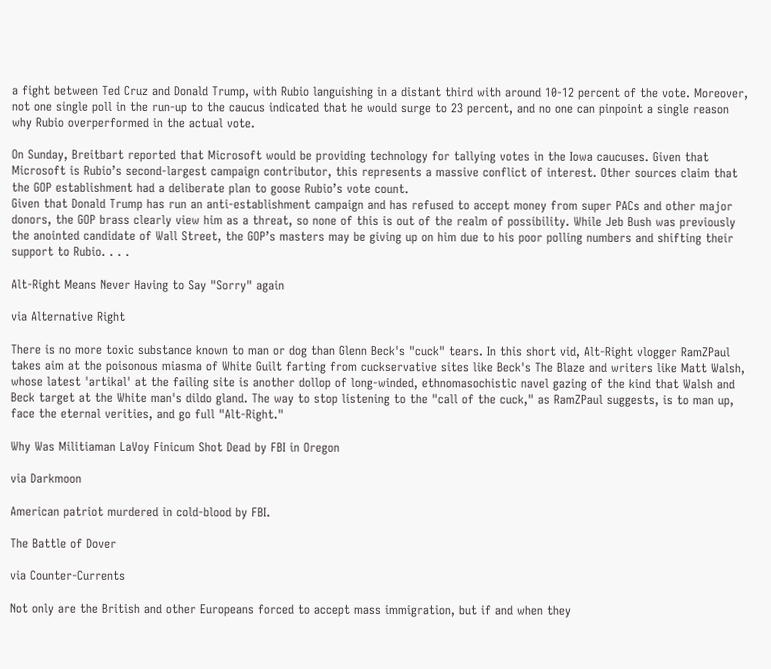a fight between Ted Cruz and Donald Trump, with Rubio languishing in a distant third with around 10-12 percent of the vote. Moreover, not one single poll in the run-up to the caucus indicated that he would surge to 23 percent, and no one can pinpoint a single reason why Rubio overperformed in the actual vote.

On Sunday, Breitbart reported that Microsoft would be providing technology for tallying votes in the Iowa caucuses. Given that Microsoft is Rubio’s second-largest campaign contributor, this represents a massive conflict of interest. Other sources claim that the GOP establishment had a deliberate plan to goose Rubio’s vote count.
Given that Donald Trump has run an anti-establishment campaign and has refused to accept money from super PACs and other major donors, the GOP brass clearly view him as a threat, so none of this is out of the realm of possibility. While Jeb Bush was previously the anointed candidate of Wall Street, the GOP’s masters may be giving up on him due to his poor polling numbers and shifting their support to Rubio. . . .

Alt-Right Means Never Having to Say "Sorry" again

via Alternative Right

There is no more toxic substance known to man or dog than Glenn Beck's "cuck" tears. In this short vid, Alt-Right vlogger RamZPaul takes aim at the poisonous miasma of White Guilt farting from cuckservative sites like Beck's The Blaze and writers like Matt Walsh, whose latest 'artikal' at the failing site is another dollop of long-winded, ethnomasochistic navel gazing of the kind that Walsh and Beck target at the White man's dildo gland. The way to stop listening to the "call of the cuck," as RamZPaul suggests, is to man up, face the eternal verities, and go full "Alt-Right."

Why Was Militiaman LaVoy Finicum Shot Dead by FBI in Oregon

via Darkmoon

American patriot murdered in cold-blood by FBI.

The Battle of Dover

via Counter-Currents

Not only are the British and other Europeans forced to accept mass immigration, but if and when they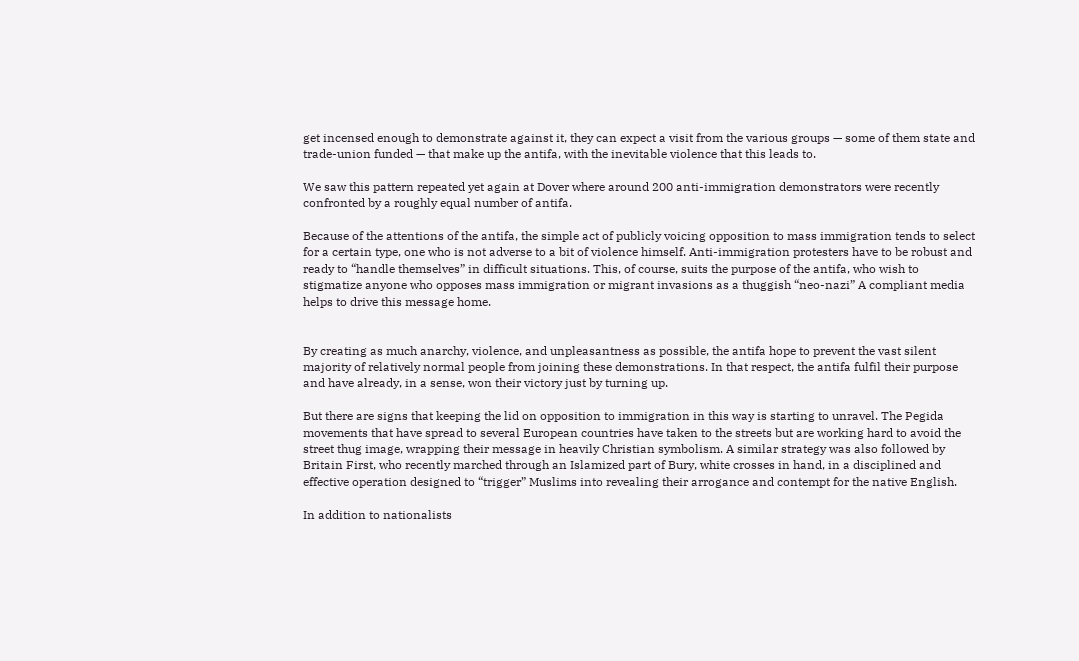get incensed enough to demonstrate against it, they can expect a visit from the various groups — some of them state and trade-union funded — that make up the antifa, with the inevitable violence that this leads to.

We saw this pattern repeated yet again at Dover where around 200 anti-immigration demonstrators were recently confronted by a roughly equal number of antifa.

Because of the attentions of the antifa, the simple act of publicly voicing opposition to mass immigration tends to select for a certain type, one who is not adverse to a bit of violence himself. Anti-immigration protesters have to be robust and ready to “handle themselves” in difficult situations. This, of course, suits the purpose of the antifa, who wish to stigmatize anyone who opposes mass immigration or migrant invasions as a thuggish “neo-nazi” A compliant media helps to drive this message home.


By creating as much anarchy, violence, and unpleasantness as possible, the antifa hope to prevent the vast silent majority of relatively normal people from joining these demonstrations. In that respect, the antifa fulfil their purpose and have already, in a sense, won their victory just by turning up.

But there are signs that keeping the lid on opposition to immigration in this way is starting to unravel. The Pegida movements that have spread to several European countries have taken to the streets but are working hard to avoid the street thug image, wrapping their message in heavily Christian symbolism. A similar strategy was also followed by Britain First, who recently marched through an Islamized part of Bury, white crosses in hand, in a disciplined and effective operation designed to “trigger” Muslims into revealing their arrogance and contempt for the native English.

In addition to nationalists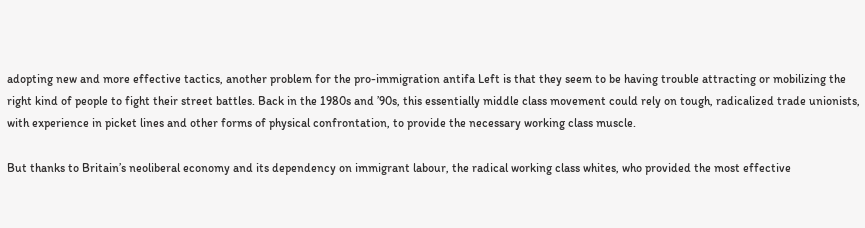adopting new and more effective tactics, another problem for the pro-immigration antifa Left is that they seem to be having trouble attracting or mobilizing the right kind of people to fight their street battles. Back in the 1980s and ’90s, this essentially middle class movement could rely on tough, radicalized trade unionists, with experience in picket lines and other forms of physical confrontation, to provide the necessary working class muscle.

But thanks to Britain’s neoliberal economy and its dependency on immigrant labour, the radical working class whites, who provided the most effective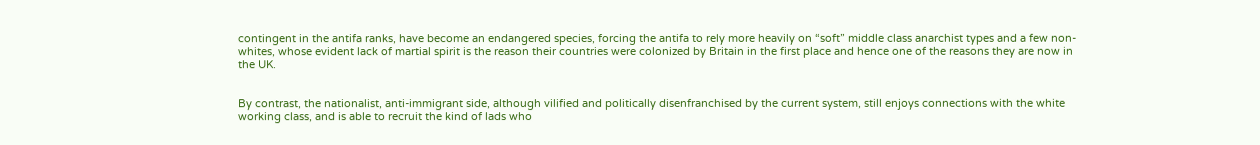contingent in the antifa ranks, have become an endangered species, forcing the antifa to rely more heavily on “soft” middle class anarchist types and a few non-whites, whose evident lack of martial spirit is the reason their countries were colonized by Britain in the first place and hence one of the reasons they are now in the UK.


By contrast, the nationalist, anti-immigrant side, although vilified and politically disenfranchised by the current system, still enjoys connections with the white working class, and is able to recruit the kind of lads who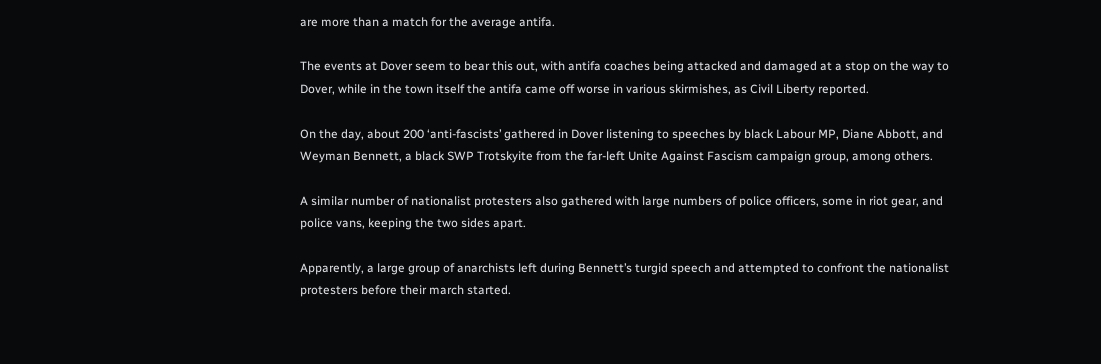are more than a match for the average antifa.

The events at Dover seem to bear this out, with antifa coaches being attacked and damaged at a stop on the way to Dover, while in the town itself the antifa came off worse in various skirmishes, as Civil Liberty reported.

On the day, about 200 ‘anti-fascists’ gathered in Dover listening to speeches by black Labour MP, Diane Abbott, and Weyman Bennett, a black SWP Trotskyite from the far-left Unite Against Fascism campaign group, among others.

A similar number of nationalist protesters also gathered with large numbers of police officers, some in riot gear, and police vans, keeping the two sides apart.

Apparently, a large group of anarchists left during Bennett’s turgid speech and attempted to confront the nationalist protesters before their march started.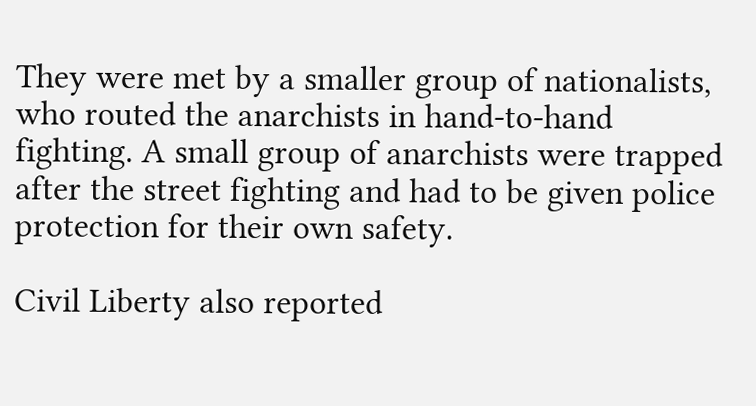They were met by a smaller group of nationalists, who routed the anarchists in hand-to-hand fighting. A small group of anarchists were trapped after the street fighting and had to be given police protection for their own safety.

Civil Liberty also reported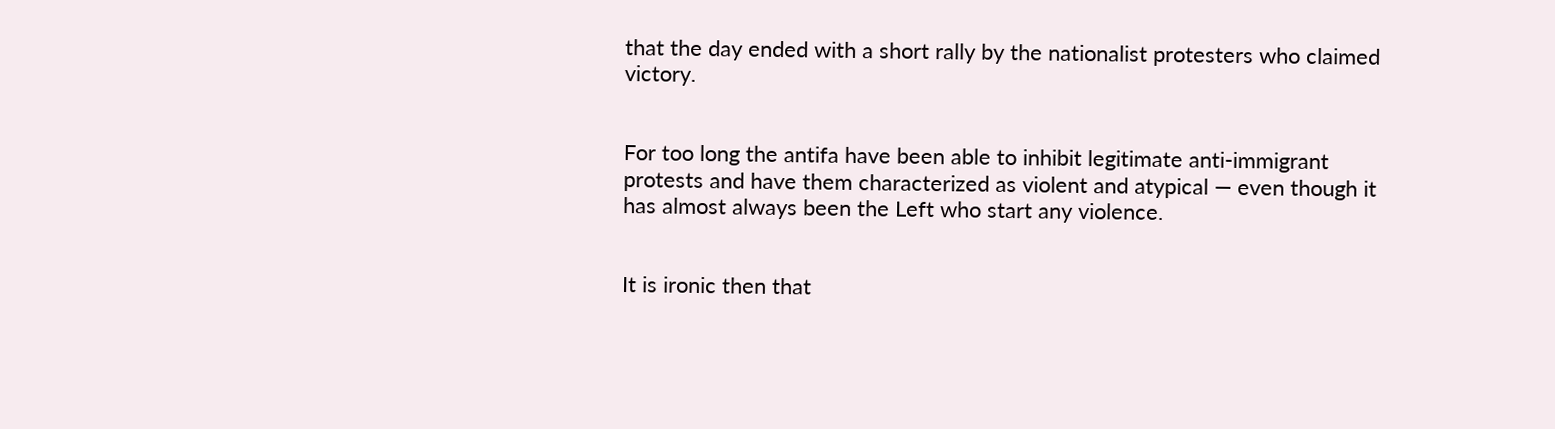that the day ended with a short rally by the nationalist protesters who claimed victory.


For too long the antifa have been able to inhibit legitimate anti-immigrant protests and have them characterized as violent and atypical — even though it has almost always been the Left who start any violence.


It is ironic then that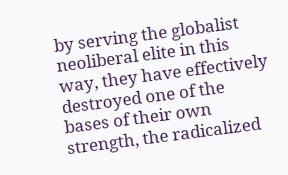by serving the globalist neoliberal elite in this way, they have effectively destroyed one of the bases of their own strength, the radicalized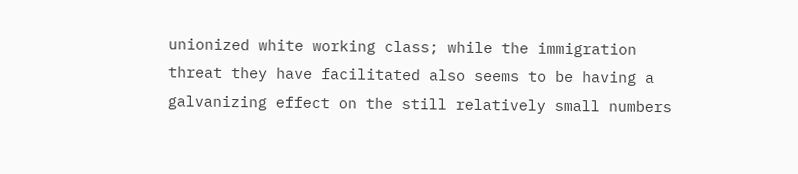unionized white working class; while the immigration threat they have facilitated also seems to be having a galvanizing effect on the still relatively small numbers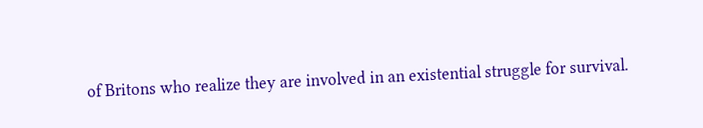of Britons who realize they are involved in an existential struggle for survival.